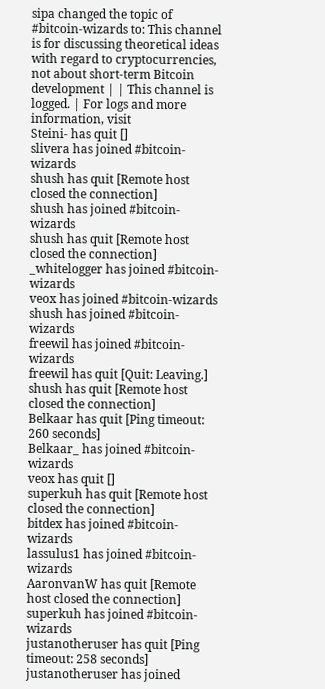sipa changed the topic of #bitcoin-wizards to: This channel is for discussing theoretical ideas with regard to cryptocurrencies, not about short-term Bitcoin development | | This channel is logged. | For logs and more information, visit
Steini- has quit []
slivera has joined #bitcoin-wizards
shush has quit [Remote host closed the connection]
shush has joined #bitcoin-wizards
shush has quit [Remote host closed the connection]
_whitelogger has joined #bitcoin-wizards
veox has joined #bitcoin-wizards
shush has joined #bitcoin-wizards
freewil has joined #bitcoin-wizards
freewil has quit [Quit: Leaving.]
shush has quit [Remote host closed the connection]
Belkaar has quit [Ping timeout: 260 seconds]
Belkaar_ has joined #bitcoin-wizards
veox has quit []
superkuh has quit [Remote host closed the connection]
bitdex has joined #bitcoin-wizards
lassulus1 has joined #bitcoin-wizards
AaronvanW has quit [Remote host closed the connection]
superkuh has joined #bitcoin-wizards
justanotheruser has quit [Ping timeout: 258 seconds]
justanotheruser has joined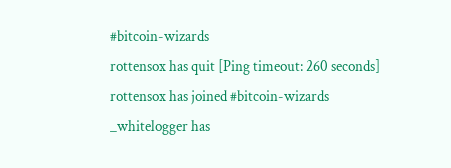#bitcoin-wizards
rottensox has quit [Ping timeout: 260 seconds]
rottensox has joined #bitcoin-wizards
_whitelogger has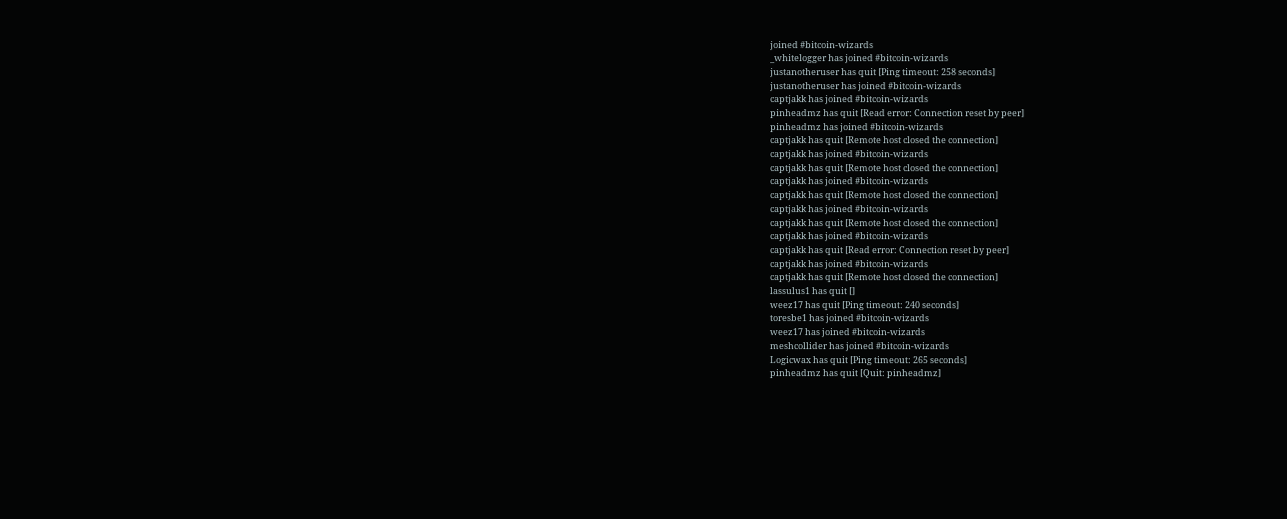joined #bitcoin-wizards
_whitelogger has joined #bitcoin-wizards
justanotheruser has quit [Ping timeout: 258 seconds]
justanotheruser has joined #bitcoin-wizards
captjakk has joined #bitcoin-wizards
pinheadmz has quit [Read error: Connection reset by peer]
pinheadmz has joined #bitcoin-wizards
captjakk has quit [Remote host closed the connection]
captjakk has joined #bitcoin-wizards
captjakk has quit [Remote host closed the connection]
captjakk has joined #bitcoin-wizards
captjakk has quit [Remote host closed the connection]
captjakk has joined #bitcoin-wizards
captjakk has quit [Remote host closed the connection]
captjakk has joined #bitcoin-wizards
captjakk has quit [Read error: Connection reset by peer]
captjakk has joined #bitcoin-wizards
captjakk has quit [Remote host closed the connection]
lassulus1 has quit []
weez17 has quit [Ping timeout: 240 seconds]
toresbe1 has joined #bitcoin-wizards
weez17 has joined #bitcoin-wizards
meshcollider has joined #bitcoin-wizards
Logicwax has quit [Ping timeout: 265 seconds]
pinheadmz has quit [Quit: pinheadmz]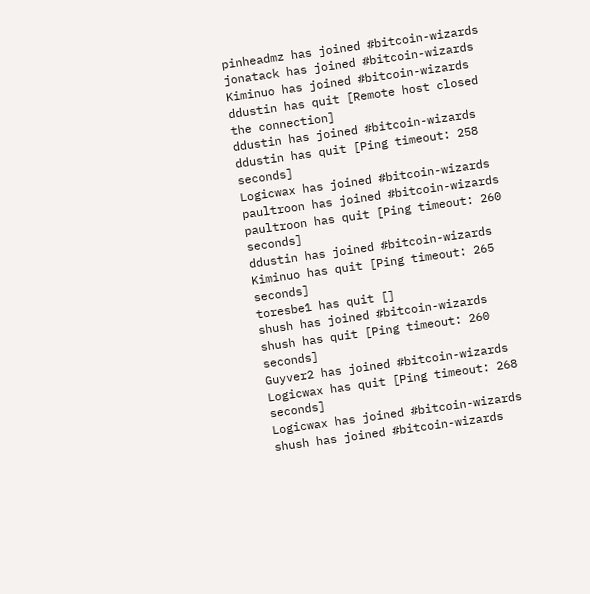pinheadmz has joined #bitcoin-wizards
jonatack has joined #bitcoin-wizards
Kiminuo has joined #bitcoin-wizards
ddustin has quit [Remote host closed the connection]
ddustin has joined #bitcoin-wizards
ddustin has quit [Ping timeout: 258 seconds]
Logicwax has joined #bitcoin-wizards
paultroon has joined #bitcoin-wizards
paultroon has quit [Ping timeout: 260 seconds]
ddustin has joined #bitcoin-wizards
Kiminuo has quit [Ping timeout: 265 seconds]
toresbe1 has quit []
shush has joined #bitcoin-wizards
shush has quit [Ping timeout: 260 seconds]
Guyver2 has joined #bitcoin-wizards
Logicwax has quit [Ping timeout: 268 seconds]
Logicwax has joined #bitcoin-wizards
shush has joined #bitcoin-wizards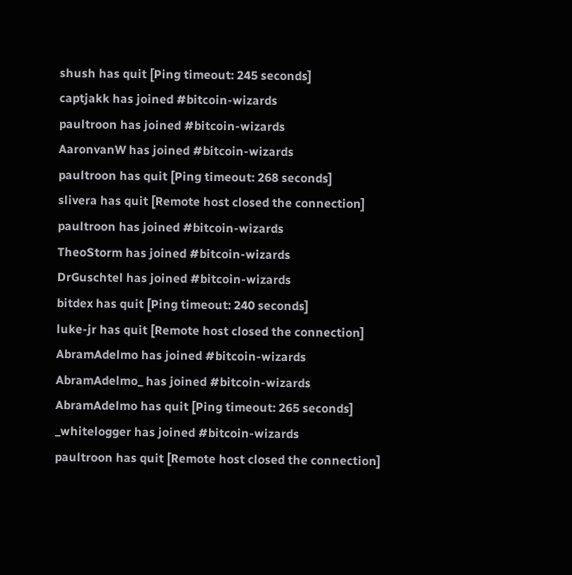shush has quit [Ping timeout: 245 seconds]
captjakk has joined #bitcoin-wizards
paultroon has joined #bitcoin-wizards
AaronvanW has joined #bitcoin-wizards
paultroon has quit [Ping timeout: 268 seconds]
slivera has quit [Remote host closed the connection]
paultroon has joined #bitcoin-wizards
TheoStorm has joined #bitcoin-wizards
DrGuschtel has joined #bitcoin-wizards
bitdex has quit [Ping timeout: 240 seconds]
luke-jr has quit [Remote host closed the connection]
AbramAdelmo has joined #bitcoin-wizards
AbramAdelmo_ has joined #bitcoin-wizards
AbramAdelmo has quit [Ping timeout: 265 seconds]
_whitelogger has joined #bitcoin-wizards
paultroon has quit [Remote host closed the connection]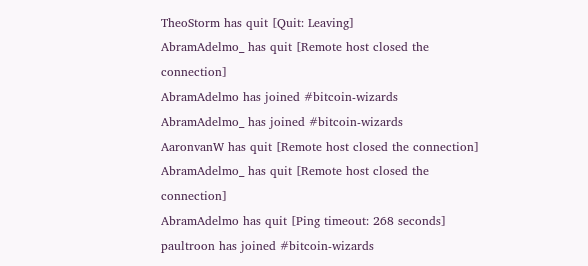TheoStorm has quit [Quit: Leaving]
AbramAdelmo_ has quit [Remote host closed the connection]
AbramAdelmo has joined #bitcoin-wizards
AbramAdelmo_ has joined #bitcoin-wizards
AaronvanW has quit [Remote host closed the connection]
AbramAdelmo_ has quit [Remote host closed the connection]
AbramAdelmo has quit [Ping timeout: 268 seconds]
paultroon has joined #bitcoin-wizards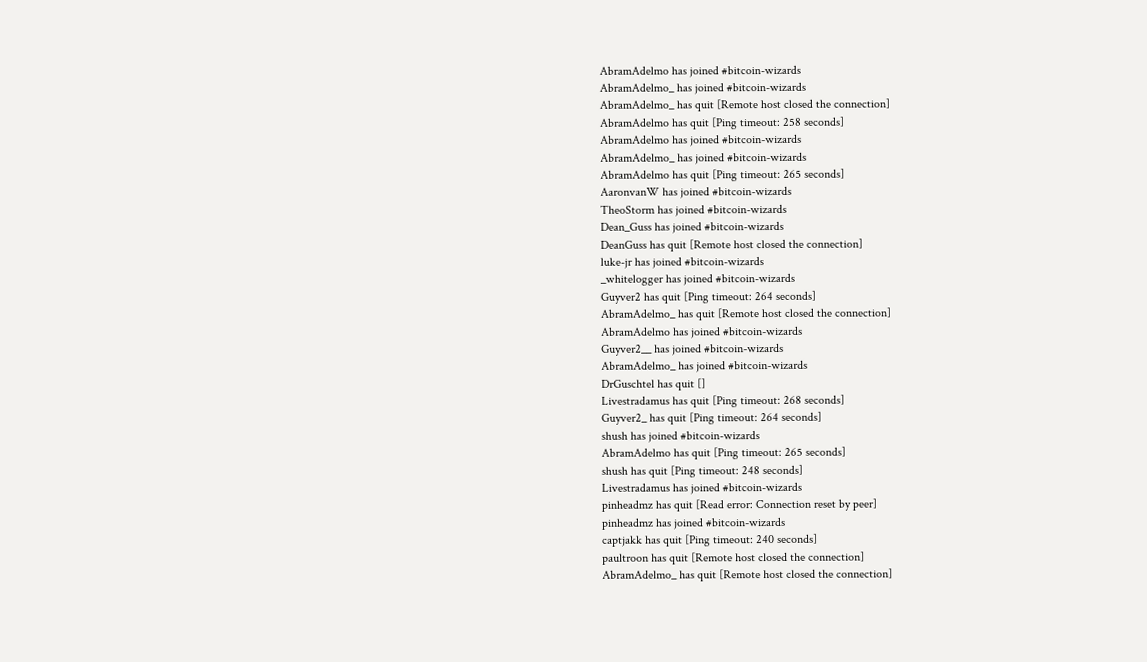AbramAdelmo has joined #bitcoin-wizards
AbramAdelmo_ has joined #bitcoin-wizards
AbramAdelmo_ has quit [Remote host closed the connection]
AbramAdelmo has quit [Ping timeout: 258 seconds]
AbramAdelmo has joined #bitcoin-wizards
AbramAdelmo_ has joined #bitcoin-wizards
AbramAdelmo has quit [Ping timeout: 265 seconds]
AaronvanW has joined #bitcoin-wizards
TheoStorm has joined #bitcoin-wizards
Dean_Guss has joined #bitcoin-wizards
DeanGuss has quit [Remote host closed the connection]
luke-jr has joined #bitcoin-wizards
_whitelogger has joined #bitcoin-wizards
Guyver2 has quit [Ping timeout: 264 seconds]
AbramAdelmo_ has quit [Remote host closed the connection]
AbramAdelmo has joined #bitcoin-wizards
Guyver2__ has joined #bitcoin-wizards
AbramAdelmo_ has joined #bitcoin-wizards
DrGuschtel has quit []
Livestradamus has quit [Ping timeout: 268 seconds]
Guyver2_ has quit [Ping timeout: 264 seconds]
shush has joined #bitcoin-wizards
AbramAdelmo has quit [Ping timeout: 265 seconds]
shush has quit [Ping timeout: 248 seconds]
Livestradamus has joined #bitcoin-wizards
pinheadmz has quit [Read error: Connection reset by peer]
pinheadmz has joined #bitcoin-wizards
captjakk has quit [Ping timeout: 240 seconds]
paultroon has quit [Remote host closed the connection]
AbramAdelmo_ has quit [Remote host closed the connection]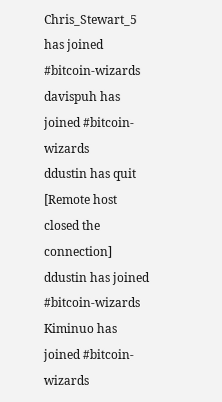Chris_Stewart_5 has joined #bitcoin-wizards
davispuh has joined #bitcoin-wizards
ddustin has quit [Remote host closed the connection]
ddustin has joined #bitcoin-wizards
Kiminuo has joined #bitcoin-wizards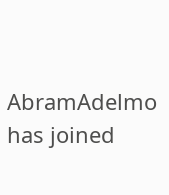AbramAdelmo has joined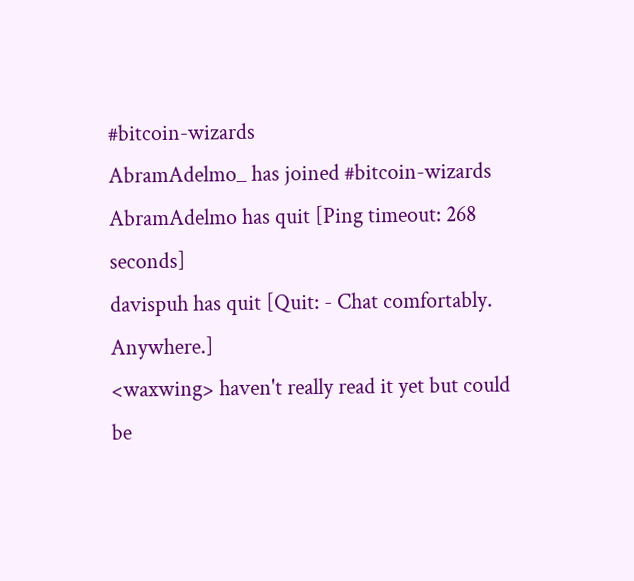#bitcoin-wizards
AbramAdelmo_ has joined #bitcoin-wizards
AbramAdelmo has quit [Ping timeout: 268 seconds]
davispuh has quit [Quit: - Chat comfortably. Anywhere.]
<waxwing> haven't really read it yet but could be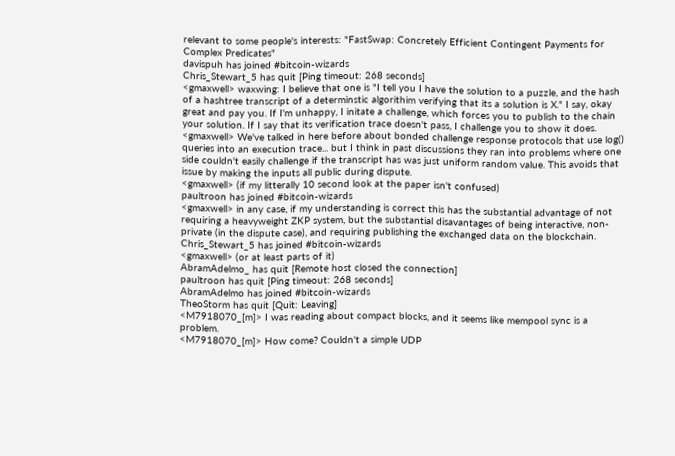relevant to some people's interests: "FastSwap: Concretely Efficient Contingent Payments for Complex Predicates"
davispuh has joined #bitcoin-wizards
Chris_Stewart_5 has quit [Ping timeout: 268 seconds]
<gmaxwell> waxwing: I believe that one is "I tell you I have the solution to a puzzle, and the hash of a hashtree transcript of a determinstic algorithim verifying that its a solution is X." I say, okay great and pay you. If I'm unhappy, I initate a challenge, which forces you to publish to the chain your solution. If I say that its verification trace doesn't pass, I challenge you to show it does.
<gmaxwell> We've talked in here before about bonded challenge response protocols that use log() queries into an execution trace... but I think in past discussions they ran into problems where one side couldn't easily challenge if the transcript has was just uniform random value. This avoids that issue by making the inputs all public during dispute.
<gmaxwell> (if my litterally 10 second look at the paper isn't confused)
paultroon has joined #bitcoin-wizards
<gmaxwell> in any case, if my understanding is correct this has the substantial advantage of not requiring a heavyweight ZKP system, but the substantial disavantages of being interactive, non-private (in the dispute case), and requiring publishing the exchanged data on the blockchain.
Chris_Stewart_5 has joined #bitcoin-wizards
<gmaxwell> (or at least parts of it)
AbramAdelmo_ has quit [Remote host closed the connection]
paultroon has quit [Ping timeout: 268 seconds]
AbramAdelmo has joined #bitcoin-wizards
TheoStorm has quit [Quit: Leaving]
<M7918070_[m]> I was reading about compact blocks, and it seems like mempool sync is a problem.
<M7918070_[m]> How come? Couldn't a simple UDP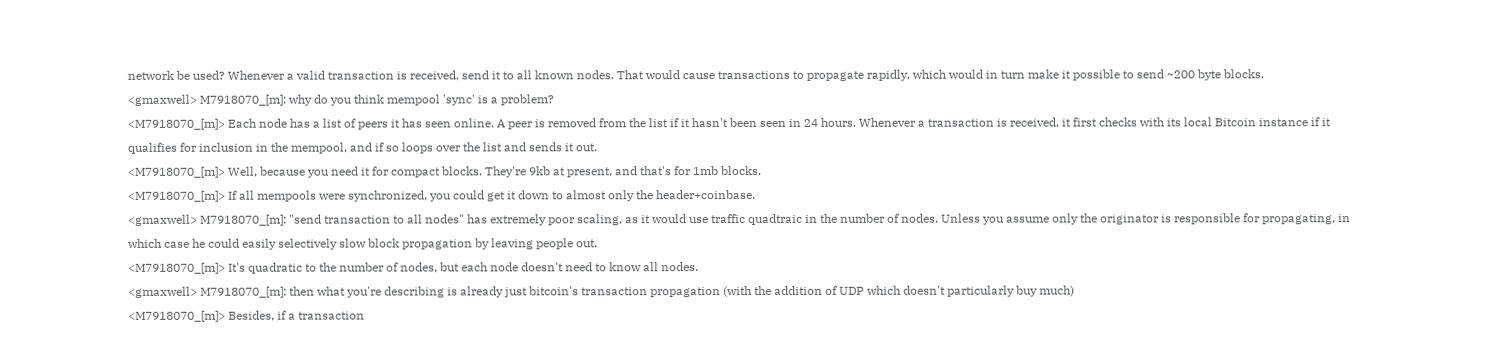network be used? Whenever a valid transaction is received, send it to all known nodes. That would cause transactions to propagate rapidly, which would in turn make it possible to send ~200 byte blocks.
<gmaxwell> M7918070_[m]: why do you think mempool 'sync' is a problem?
<M7918070_[m]> Each node has a list of peers it has seen online. A peer is removed from the list if it hasn't been seen in 24 hours. Whenever a transaction is received, it first checks with its local Bitcoin instance if it qualifies for inclusion in the mempool, and if so loops over the list and sends it out.
<M7918070_[m]> Well, because you need it for compact blocks. They're 9kb at present, and that's for 1mb blocks.
<M7918070_[m]> If all mempools were synchronized, you could get it down to almost only the header+coinbase.
<gmaxwell> M7918070_[m]: "send transaction to all nodes" has extremely poor scaling, as it would use traffic quadtraic in the number of nodes. Unless you assume only the originator is responsible for propagating, in which case he could easily selectively slow block propagation by leaving people out.
<M7918070_[m]> It's quadratic to the number of nodes, but each node doesn't need to know all nodes.
<gmaxwell> M7918070_[m]: then what you're describing is already just bitcoin's transaction propagation (with the addition of UDP which doesn't particularly buy much)
<M7918070_[m]> Besides, if a transaction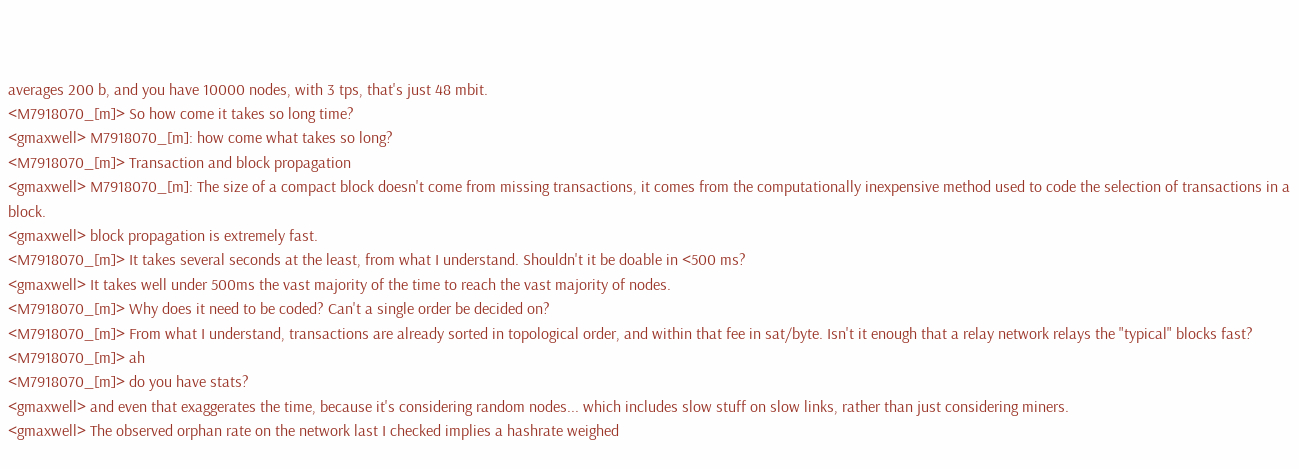averages 200 b, and you have 10000 nodes, with 3 tps, that's just 48 mbit.
<M7918070_[m]> So how come it takes so long time?
<gmaxwell> M7918070_[m]: how come what takes so long?
<M7918070_[m]> Transaction and block propagation
<gmaxwell> M7918070_[m]: The size of a compact block doesn't come from missing transactions, it comes from the computationally inexpensive method used to code the selection of transactions in a block.
<gmaxwell> block propagation is extremely fast.
<M7918070_[m]> It takes several seconds at the least, from what I understand. Shouldn't it be doable in <500 ms?
<gmaxwell> It takes well under 500ms the vast majority of the time to reach the vast majority of nodes.
<M7918070_[m]> Why does it need to be coded? Can't a single order be decided on?
<M7918070_[m]> From what I understand, transactions are already sorted in topological order, and within that fee in sat/byte. Isn't it enough that a relay network relays the "typical" blocks fast?
<M7918070_[m]> ah
<M7918070_[m]> do you have stats?
<gmaxwell> and even that exaggerates the time, because it's considering random nodes... which includes slow stuff on slow links, rather than just considering miners.
<gmaxwell> The observed orphan rate on the network last I checked implies a hashrate weighed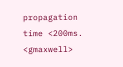propagation time <200ms.
<gmaxwell>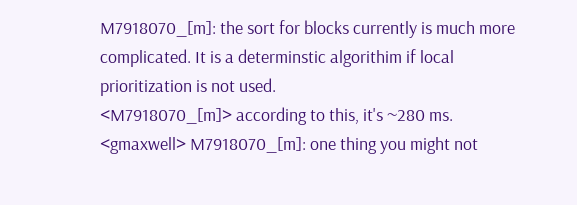M7918070_[m]: the sort for blocks currently is much more complicated. It is a determinstic algorithim if local prioritization is not used.
<M7918070_[m]> according to this, it's ~280 ms.
<gmaxwell> M7918070_[m]: one thing you might not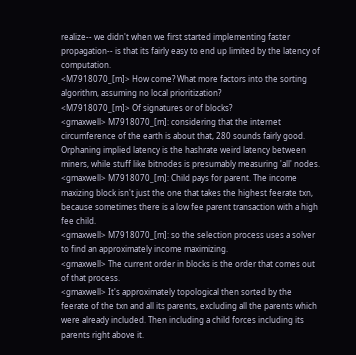realize-- we didn't when we first started implementing faster propagation-- is that its fairly easy to end up limited by the latency of computation.
<M7918070_[m]> How come? What more factors into the sorting algorithm, assuming no local prioritization?
<M7918070_[m]> Of signatures or of blocks?
<gmaxwell> M7918070_[m]: considering that the internet circumference of the earth is about that, 280 sounds fairly good. Orphaning implied latency is the hashrate weird latency between miners, while stuff like bitnodes is presumably measuring 'all' nodes.
<gmaxwell> M7918070_[m]: Child pays for parent. The income maxizing block isn't just the one that takes the highest feerate txn, because sometimes there is a low fee parent transaction with a high fee child.
<gmaxwell> M7918070_[m]: so the selection process uses a solver to find an approximately income maximizing.
<gmaxwell> The current order in blocks is the order that comes out of that process.
<gmaxwell> It's approximately topological then sorted by the feerate of the txn and all its parents, excluding all the parents which were already included. Then including a child forces including its parents right above it.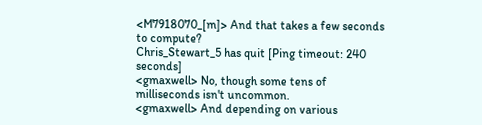<M7918070_[m]> And that takes a few seconds to compute?
Chris_Stewart_5 has quit [Ping timeout: 240 seconds]
<gmaxwell> No, though some tens of milliseconds isn't uncommon.
<gmaxwell> And depending on various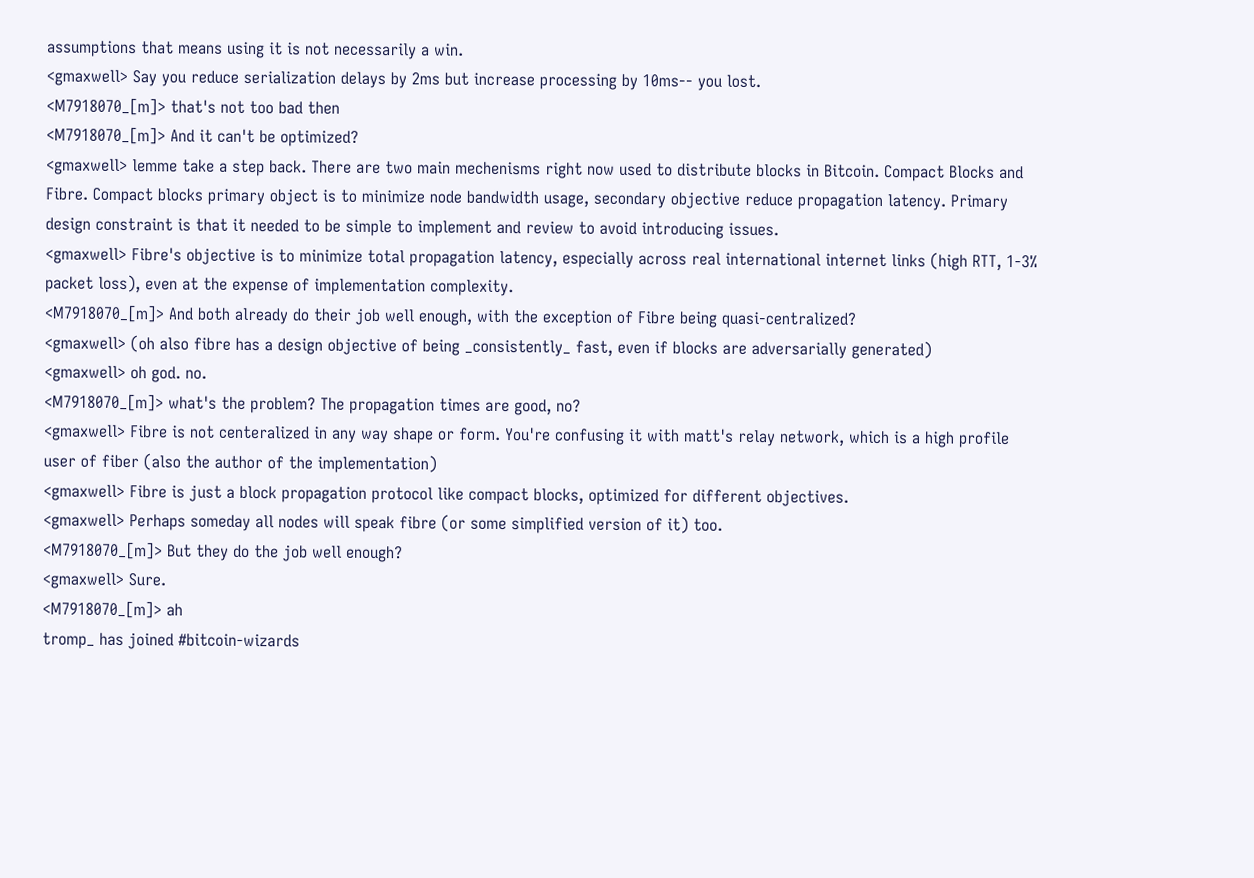assumptions that means using it is not necessarily a win.
<gmaxwell> Say you reduce serialization delays by 2ms but increase processing by 10ms-- you lost.
<M7918070_[m]> that's not too bad then
<M7918070_[m]> And it can't be optimized?
<gmaxwell> lemme take a step back. There are two main mechenisms right now used to distribute blocks in Bitcoin. Compact Blocks and Fibre. Compact blocks primary object is to minimize node bandwidth usage, secondary objective reduce propagation latency. Primary design constraint is that it needed to be simple to implement and review to avoid introducing issues.
<gmaxwell> Fibre's objective is to minimize total propagation latency, especially across real international internet links (high RTT, 1-3% packet loss), even at the expense of implementation complexity.
<M7918070_[m]> And both already do their job well enough, with the exception of Fibre being quasi-centralized?
<gmaxwell> (oh also fibre has a design objective of being _consistently_ fast, even if blocks are adversarially generated)
<gmaxwell> oh god. no.
<M7918070_[m]> what's the problem? The propagation times are good, no?
<gmaxwell> Fibre is not centeralized in any way shape or form. You're confusing it with matt's relay network, which is a high profile user of fiber (also the author of the implementation)
<gmaxwell> Fibre is just a block propagation protocol like compact blocks, optimized for different objectives.
<gmaxwell> Perhaps someday all nodes will speak fibre (or some simplified version of it) too.
<M7918070_[m]> But they do the job well enough?
<gmaxwell> Sure.
<M7918070_[m]> ah
tromp_ has joined #bitcoin-wizards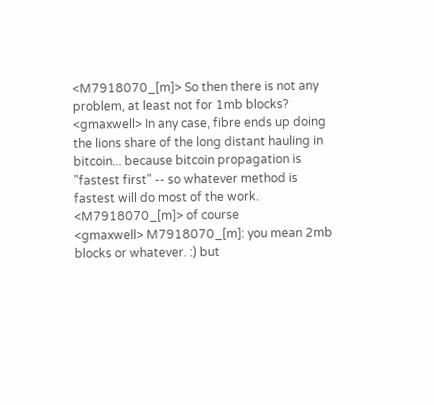<M7918070_[m]> So then there is not any problem, at least not for 1mb blocks?
<gmaxwell> In any case, fibre ends up doing the lions share of the long distant hauling in bitcoin... because bitcoin propagation is "fastest first" -- so whatever method is fastest will do most of the work.
<M7918070_[m]> of course
<gmaxwell> M7918070_[m]: you mean 2mb blocks or whatever. :) but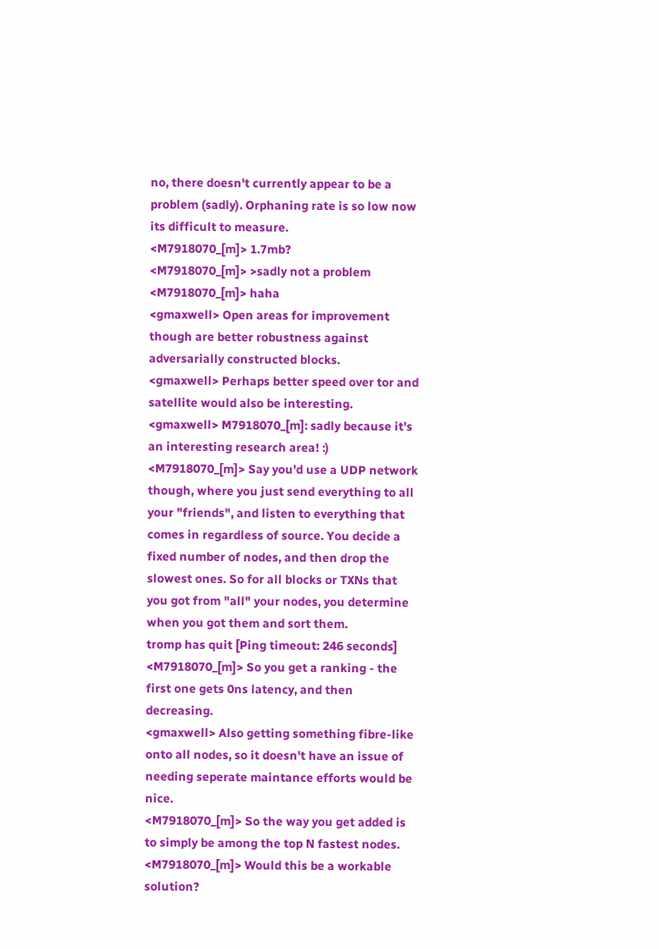no, there doesn't currently appear to be a problem (sadly). Orphaning rate is so low now its difficult to measure.
<M7918070_[m]> 1.7mb?
<M7918070_[m]> >sadly not a problem
<M7918070_[m]> haha
<gmaxwell> Open areas for improvement though are better robustness against adversarially constructed blocks.
<gmaxwell> Perhaps better speed over tor and satellite would also be interesting.
<gmaxwell> M7918070_[m]: sadly because it's an interesting research area! :)
<M7918070_[m]> Say you'd use a UDP network though, where you just send everything to all your "friends", and listen to everything that comes in regardless of source. You decide a fixed number of nodes, and then drop the slowest ones. So for all blocks or TXNs that you got from "all" your nodes, you determine when you got them and sort them.
tromp has quit [Ping timeout: 246 seconds]
<M7918070_[m]> So you get a ranking - the first one gets 0ns latency, and then decreasing.
<gmaxwell> Also getting something fibre-like onto all nodes, so it doesn't have an issue of needing seperate maintance efforts would be nice.
<M7918070_[m]> So the way you get added is to simply be among the top N fastest nodes.
<M7918070_[m]> Would this be a workable solution?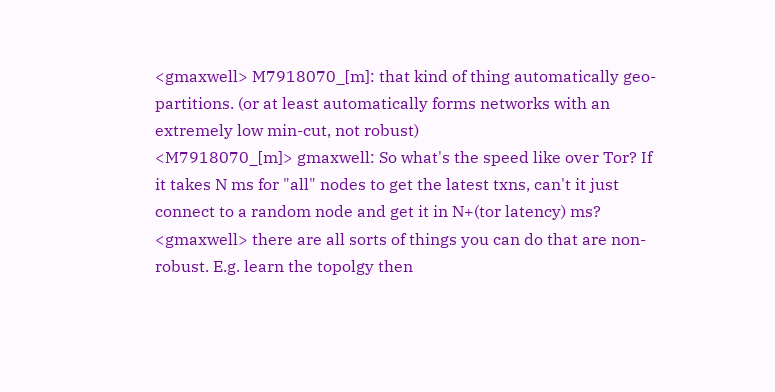<gmaxwell> M7918070_[m]: that kind of thing automatically geo-partitions. (or at least automatically forms networks with an extremely low min-cut, not robust)
<M7918070_[m]> gmaxwell: So what's the speed like over Tor? If it takes N ms for "all" nodes to get the latest txns, can't it just connect to a random node and get it in N+(tor latency) ms?
<gmaxwell> there are all sorts of things you can do that are non-robust. E.g. learn the topolgy then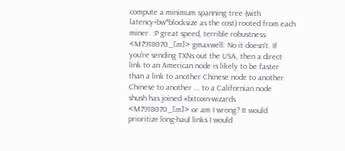compute a minimum spanning tree (with latency+bw*blocksize as the cost) rooted from each miner. :P great speed, terrible robustness.
<M7918070_[m]> gmaxwell: No it doesn't. If you're sending TXNs out the USA, then a direct link to an American node is likely to be faster than a link to another Chinese node to another Chinese to another ... to a Californian node
shush has joined #bitcoin-wizards
<M7918070_[m]> or am I wrong? It would prioritize long-haul links I would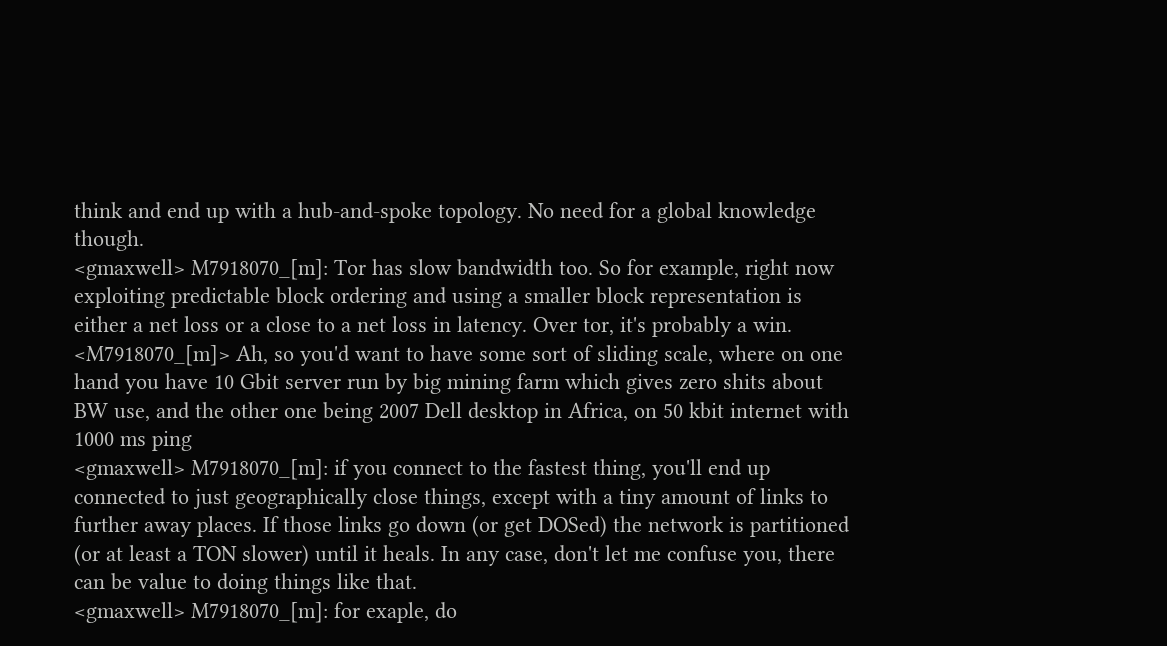think and end up with a hub-and-spoke topology. No need for a global knowledge though.
<gmaxwell> M7918070_[m]: Tor has slow bandwidth too. So for example, right now exploiting predictable block ordering and using a smaller block representation is either a net loss or a close to a net loss in latency. Over tor, it's probably a win.
<M7918070_[m]> Ah, so you'd want to have some sort of sliding scale, where on one hand you have 10 Gbit server run by big mining farm which gives zero shits about BW use, and the other one being 2007 Dell desktop in Africa, on 50 kbit internet with 1000 ms ping
<gmaxwell> M7918070_[m]: if you connect to the fastest thing, you'll end up connected to just geographically close things, except with a tiny amount of links to further away places. If those links go down (or get DOSed) the network is partitioned (or at least a TON slower) until it heals. In any case, don't let me confuse you, there can be value to doing things like that.
<gmaxwell> M7918070_[m]: for exaple, do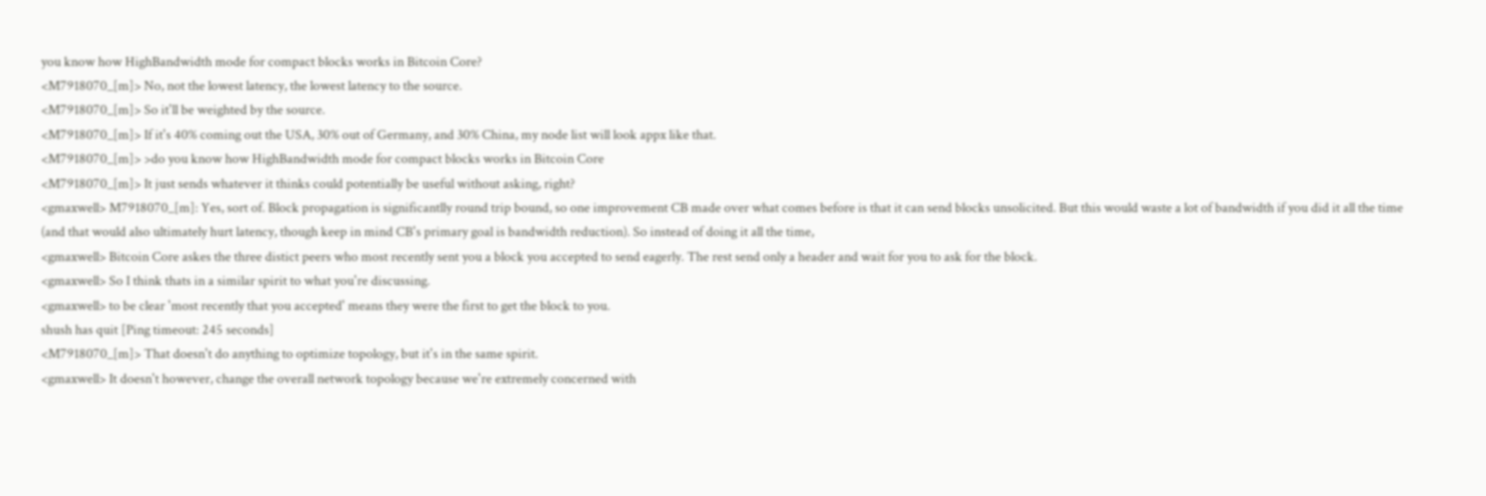you know how HighBandwidth mode for compact blocks works in Bitcoin Core?
<M7918070_[m]> No, not the lowest latency, the lowest latency to the source.
<M7918070_[m]> So it'll be weighted by the source.
<M7918070_[m]> If it's 40% coming out the USA, 30% out of Germany, and 30% China, my node list will look appx like that.
<M7918070_[m]> >do you know how HighBandwidth mode for compact blocks works in Bitcoin Core
<M7918070_[m]> It just sends whatever it thinks could potentially be useful without asking, right?
<gmaxwell> M7918070_[m]: Yes, sort of. Block propagation is significantlly round trip bound, so one improvement CB made over what comes before is that it can send blocks unsolicited. But this would waste a lot of bandwidth if you did it all the time (and that would also ultimately hurt latency, though keep in mind CB's primary goal is bandwidth reduction). So instead of doing it all the time,
<gmaxwell> Bitcoin Core askes the three distict peers who most recently sent you a block you accepted to send eagerly. The rest send only a header and wait for you to ask for the block.
<gmaxwell> So I think thats in a similar spirit to what you're discussing.
<gmaxwell> to be clear 'most recently that you accepted' means they were the first to get the block to you.
shush has quit [Ping timeout: 245 seconds]
<M7918070_[m]> That doesn't do anything to optimize topology, but it's in the same spirit.
<gmaxwell> It doesn't however, change the overall network topology because we're extremely concerned with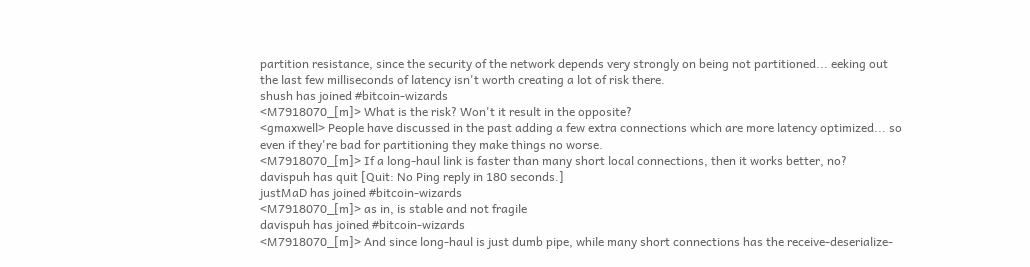partition resistance, since the security of the network depends very strongly on being not partitioned... eeking out the last few milliseconds of latency isn't worth creating a lot of risk there.
shush has joined #bitcoin-wizards
<M7918070_[m]> What is the risk? Won't it result in the opposite?
<gmaxwell> People have discussed in the past adding a few extra connections which are more latency optimized... so even if they're bad for partitioning they make things no worse.
<M7918070_[m]> If a long-haul link is faster than many short local connections, then it works better, no?
davispuh has quit [Quit: No Ping reply in 180 seconds.]
justMaD has joined #bitcoin-wizards
<M7918070_[m]> as in, is stable and not fragile
davispuh has joined #bitcoin-wizards
<M7918070_[m]> And since long-haul is just dumb pipe, while many short connections has the receive-deserialize-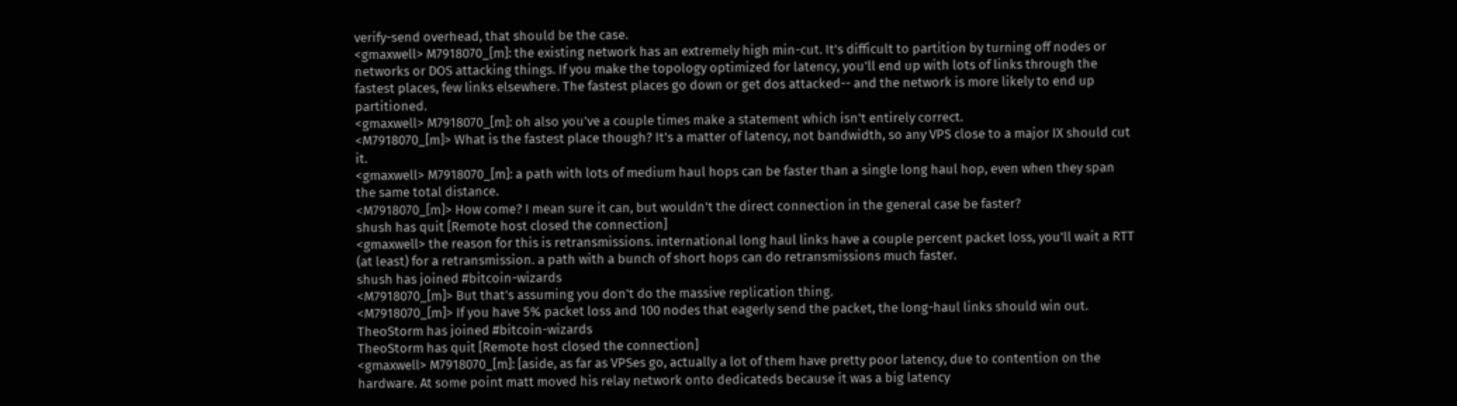verify-send overhead, that should be the case.
<gmaxwell> M7918070_[m]: the existing network has an extremely high min-cut. It's difficult to partition by turning off nodes or networks or DOS attacking things. If you make the topology optimized for latency, you'll end up with lots of links through the fastest places, few links elsewhere. The fastest places go down or get dos attacked-- and the network is more likely to end up partitioned.
<gmaxwell> M7918070_[m]: oh also you've a couple times make a statement which isn't entirely correct.
<M7918070_[m]> What is the fastest place though? It's a matter of latency, not bandwidth, so any VPS close to a major IX should cut it.
<gmaxwell> M7918070_[m]: a path with lots of medium haul hops can be faster than a single long haul hop, even when they span the same total distance.
<M7918070_[m]> How come? I mean sure it can, but wouldn't the direct connection in the general case be faster?
shush has quit [Remote host closed the connection]
<gmaxwell> the reason for this is retransmissions. international long haul links have a couple percent packet loss, you'll wait a RTT (at least) for a retransmission. a path with a bunch of short hops can do retransmissions much faster.
shush has joined #bitcoin-wizards
<M7918070_[m]> But that's assuming you don't do the massive replication thing.
<M7918070_[m]> If you have 5% packet loss and 100 nodes that eagerly send the packet, the long-haul links should win out.
TheoStorm has joined #bitcoin-wizards
TheoStorm has quit [Remote host closed the connection]
<gmaxwell> M7918070_[m]: [aside, as far as VPSes go, actually a lot of them have pretty poor latency, due to contention on the hardware. At some point matt moved his relay network onto dedicateds because it was a big latency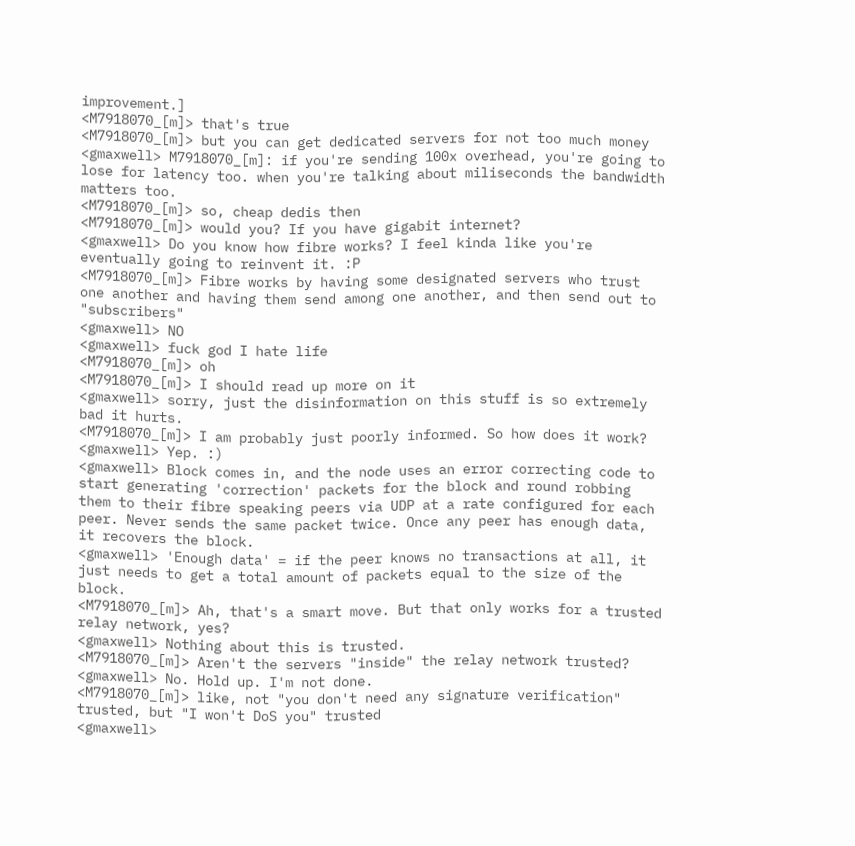improvement.]
<M7918070_[m]> that's true
<M7918070_[m]> but you can get dedicated servers for not too much money
<gmaxwell> M7918070_[m]: if you're sending 100x overhead, you're going to lose for latency too. when you're talking about miliseconds the bandwidth matters too.
<M7918070_[m]> so, cheap dedis then
<M7918070_[m]> would you? If you have gigabit internet?
<gmaxwell> Do you know how fibre works? I feel kinda like you're eventually going to reinvent it. :P
<M7918070_[m]> Fibre works by having some designated servers who trust one another and having them send among one another, and then send out to "subscribers"
<gmaxwell> NO
<gmaxwell> fuck god I hate life
<M7918070_[m]> oh
<M7918070_[m]> I should read up more on it
<gmaxwell> sorry, just the disinformation on this stuff is so extremely bad it hurts.
<M7918070_[m]> I am probably just poorly informed. So how does it work?
<gmaxwell> Yep. :)
<gmaxwell> Block comes in, and the node uses an error correcting code to start generating 'correction' packets for the block and round robbing them to their fibre speaking peers via UDP at a rate configured for each peer. Never sends the same packet twice. Once any peer has enough data, it recovers the block.
<gmaxwell> 'Enough data' = if the peer knows no transactions at all, it just needs to get a total amount of packets equal to the size of the block.
<M7918070_[m]> Ah, that's a smart move. But that only works for a trusted relay network, yes?
<gmaxwell> Nothing about this is trusted.
<M7918070_[m]> Aren't the servers "inside" the relay network trusted?
<gmaxwell> No. Hold up. I'm not done.
<M7918070_[m]> like, not "you don't need any signature verification" trusted, but "I won't DoS you" trusted
<gmaxwell>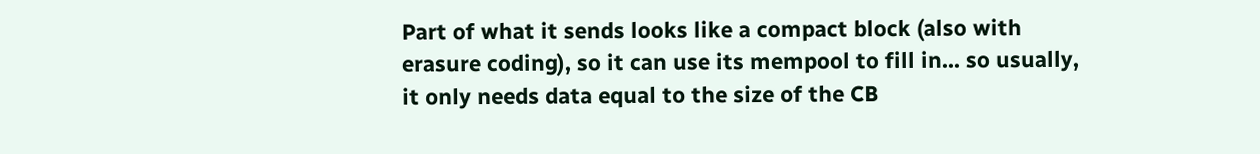Part of what it sends looks like a compact block (also with erasure coding), so it can use its mempool to fill in... so usually, it only needs data equal to the size of the CB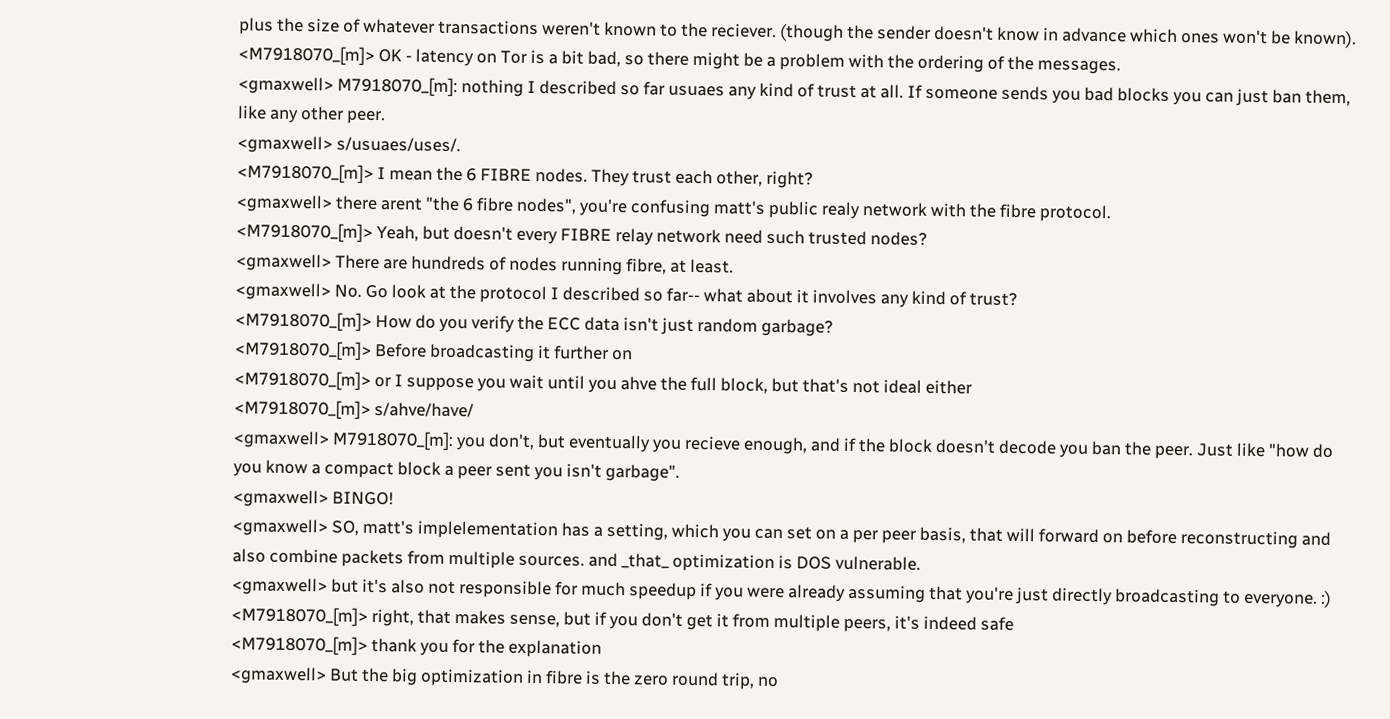plus the size of whatever transactions weren't known to the reciever. (though the sender doesn't know in advance which ones won't be known).
<M7918070_[m]> OK - latency on Tor is a bit bad, so there might be a problem with the ordering of the messages.
<gmaxwell> M7918070_[m]: nothing I described so far usuaes any kind of trust at all. If someone sends you bad blocks you can just ban them, like any other peer.
<gmaxwell> s/usuaes/uses/.
<M7918070_[m]> I mean the 6 FIBRE nodes. They trust each other, right?
<gmaxwell> there arent "the 6 fibre nodes", you're confusing matt's public realy network with the fibre protocol.
<M7918070_[m]> Yeah, but doesn't every FIBRE relay network need such trusted nodes?
<gmaxwell> There are hundreds of nodes running fibre, at least.
<gmaxwell> No. Go look at the protocol I described so far-- what about it involves any kind of trust?
<M7918070_[m]> How do you verify the ECC data isn't just random garbage?
<M7918070_[m]> Before broadcasting it further on
<M7918070_[m]> or I suppose you wait until you ahve the full block, but that's not ideal either
<M7918070_[m]> s/ahve/have/
<gmaxwell> M7918070_[m]: you don't, but eventually you recieve enough, and if the block doesn't decode you ban the peer. Just like "how do you know a compact block a peer sent you isn't garbage".
<gmaxwell> BINGO!
<gmaxwell> SO, matt's implelementation has a setting, which you can set on a per peer basis, that will forward on before reconstructing and also combine packets from multiple sources. and _that_ optimization is DOS vulnerable.
<gmaxwell> but it's also not responsible for much speedup if you were already assuming that you're just directly broadcasting to everyone. :)
<M7918070_[m]> right, that makes sense, but if you don't get it from multiple peers, it's indeed safe
<M7918070_[m]> thank you for the explanation
<gmaxwell> But the big optimization in fibre is the zero round trip, no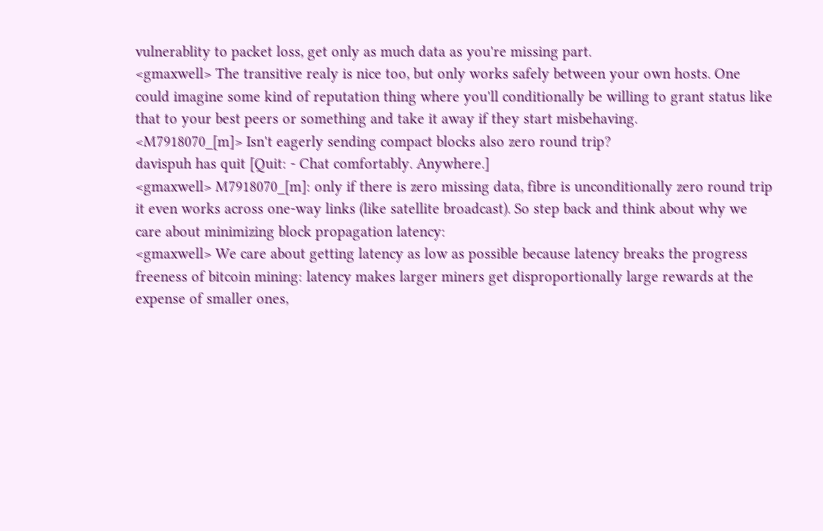vulnerablity to packet loss, get only as much data as you're missing part.
<gmaxwell> The transitive realy is nice too, but only works safely between your own hosts. One could imagine some kind of reputation thing where you'll conditionally be willing to grant status like that to your best peers or something and take it away if they start misbehaving.
<M7918070_[m]> Isn't eagerly sending compact blocks also zero round trip?
davispuh has quit [Quit: - Chat comfortably. Anywhere.]
<gmaxwell> M7918070_[m]: only if there is zero missing data, fibre is unconditionally zero round trip it even works across one-way links (like satellite broadcast). So step back and think about why we care about minimizing block propagation latency:
<gmaxwell> We care about getting latency as low as possible because latency breaks the progress freeness of bitcoin mining: latency makes larger miners get disproportionally large rewards at the expense of smaller ones,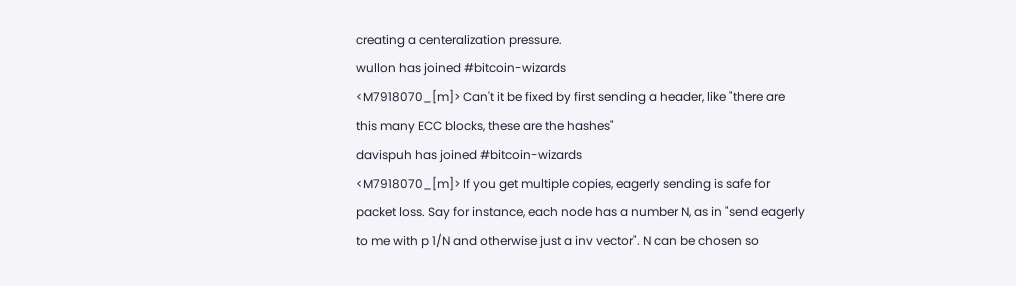creating a centeralization pressure.
wullon has joined #bitcoin-wizards
<M7918070_[m]> Can't it be fixed by first sending a header, like "there are this many ECC blocks, these are the hashes"
davispuh has joined #bitcoin-wizards
<M7918070_[m]> If you get multiple copies, eagerly sending is safe for packet loss. Say for instance, each node has a number N, as in "send eagerly to me with p 1/N and otherwise just a inv vector". N can be chosen so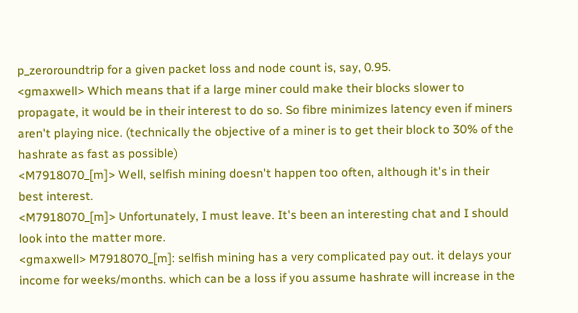p_zeroroundtrip for a given packet loss and node count is, say, 0.95.
<gmaxwell> Which means that if a large miner could make their blocks slower to propagate, it would be in their interest to do so. So fibre minimizes latency even if miners aren't playing nice. (technically the objective of a miner is to get their block to 30% of the hashrate as fast as possible)
<M7918070_[m]> Well, selfish mining doesn't happen too often, although it's in their best interest.
<M7918070_[m]> Unfortunately, I must leave. It's been an interesting chat and I should look into the matter more.
<gmaxwell> M7918070_[m]: selfish mining has a very complicated pay out. it delays your income for weeks/months. which can be a loss if you assume hashrate will increase in the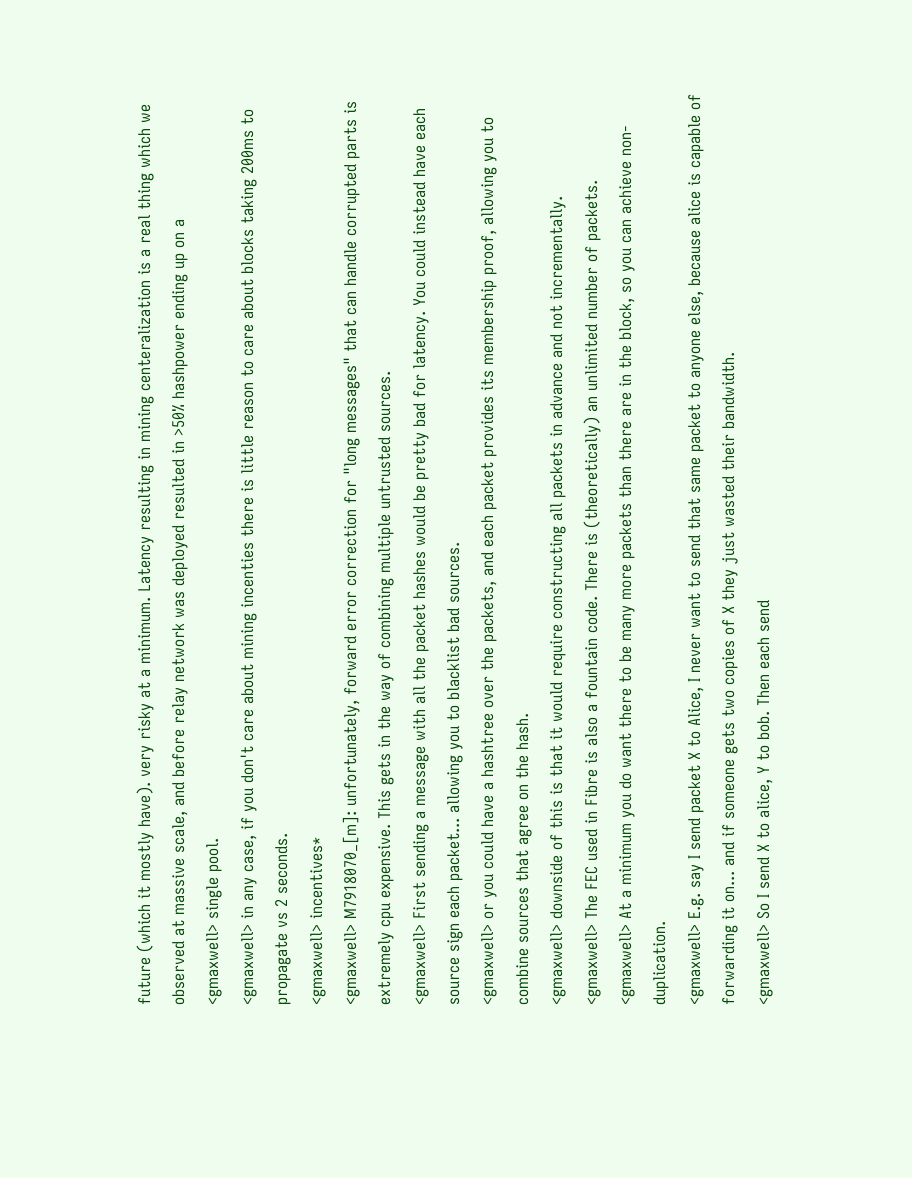future (which it mostly have). very risky at a minimum. Latency resulting in mining centeralization is a real thing which we observed at massive scale, and before relay network was deployed resulted in >50% hashpower ending up on a
<gmaxwell> single pool.
<gmaxwell> in any case, if you don't care about mining incenties there is little reason to care about blocks taking 200ms to propagate vs 2 seconds.
<gmaxwell> incentives*
<gmaxwell> M7918070_[m]: unfortunately, forward error correction for "long messages" that can handle corrupted parts is extremely cpu expensive. This gets in the way of combining multiple untrusted sources.
<gmaxwell> First sending a message with all the packet hashes would be pretty bad for latency. You could instead have each source sign each packet... allowing you to blacklist bad sources.
<gmaxwell> or you could have a hashtree over the packets, and each packet provides its membership proof, allowing you to combine sources that agree on the hash.
<gmaxwell> downside of this is that it would require constructing all packets in advance and not incrementally.
<gmaxwell> The FEC used in Fibre is also a fountain code. There is (theoretically) an unlimited number of packets.
<gmaxwell> At a minimum you do want there to be many more packets than there are in the block, so you can achieve non-duplication.
<gmaxwell> E.g. say I send packet X to Alice, I never want to send that same packet to anyone else, because alice is capable of forwarding it on... and if someone gets two copies of X they just wasted their bandwidth.
<gmaxwell> So I send X to alice, Y to bob. Then each send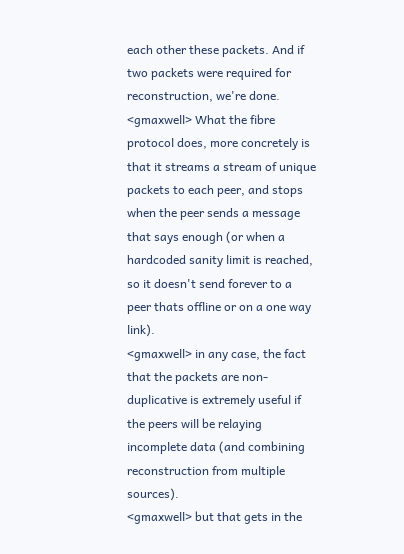each other these packets. And if two packets were required for reconstruction, we're done.
<gmaxwell> What the fibre protocol does, more concretely is that it streams a stream of unique packets to each peer, and stops when the peer sends a message that says enough (or when a hardcoded sanity limit is reached, so it doesn't send forever to a peer thats offline or on a one way link).
<gmaxwell> in any case, the fact that the packets are non-duplicative is extremely useful if the peers will be relaying incomplete data (and combining reconstruction from multiple sources).
<gmaxwell> but that gets in the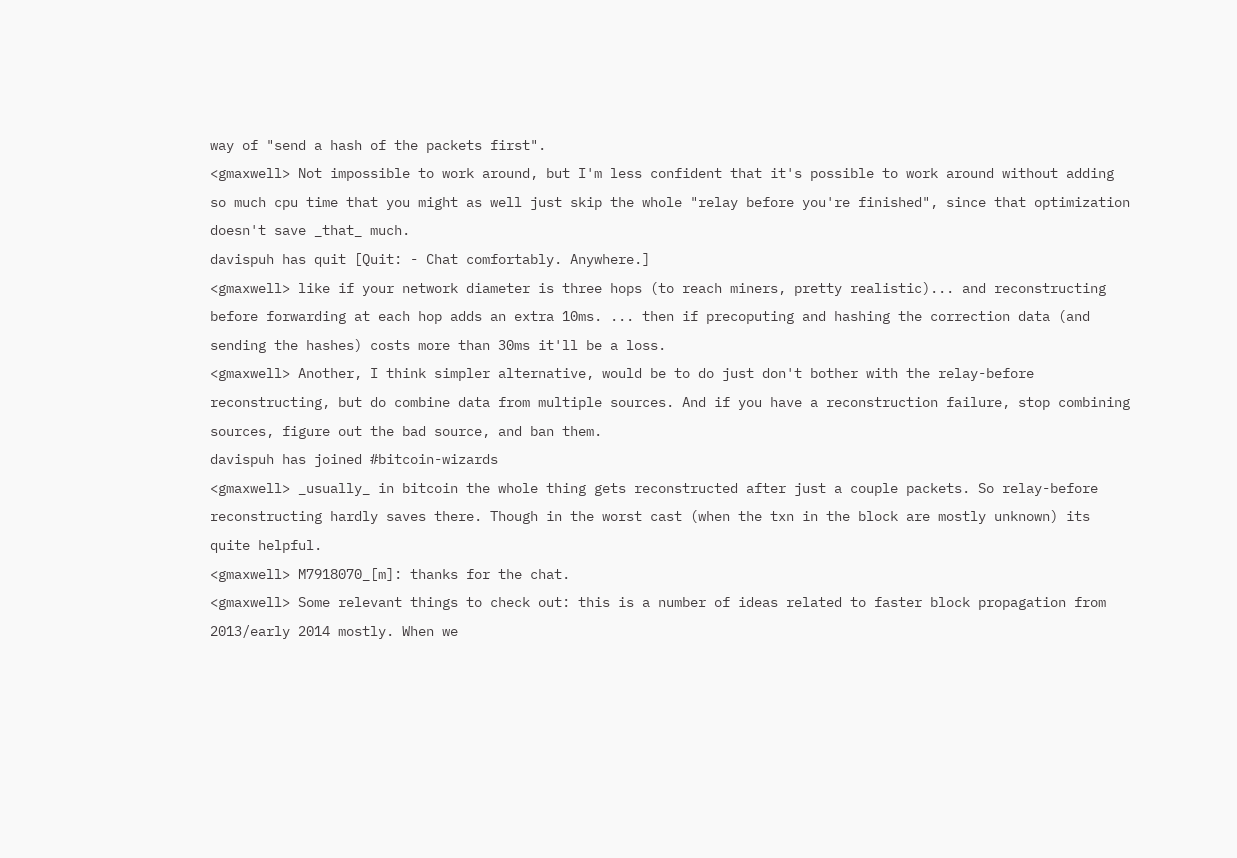way of "send a hash of the packets first".
<gmaxwell> Not impossible to work around, but I'm less confident that it's possible to work around without adding so much cpu time that you might as well just skip the whole "relay before you're finished", since that optimization doesn't save _that_ much.
davispuh has quit [Quit: - Chat comfortably. Anywhere.]
<gmaxwell> like if your network diameter is three hops (to reach miners, pretty realistic)... and reconstructing before forwarding at each hop adds an extra 10ms. ... then if precoputing and hashing the correction data (and sending the hashes) costs more than 30ms it'll be a loss.
<gmaxwell> Another, I think simpler alternative, would be to do just don't bother with the relay-before reconstructing, but do combine data from multiple sources. And if you have a reconstruction failure, stop combining sources, figure out the bad source, and ban them.
davispuh has joined #bitcoin-wizards
<gmaxwell> _usually_ in bitcoin the whole thing gets reconstructed after just a couple packets. So relay-before reconstructing hardly saves there. Though in the worst cast (when the txn in the block are mostly unknown) its quite helpful.
<gmaxwell> M7918070_[m]: thanks for the chat.
<gmaxwell> Some relevant things to check out: this is a number of ideas related to faster block propagation from 2013/early 2014 mostly. When we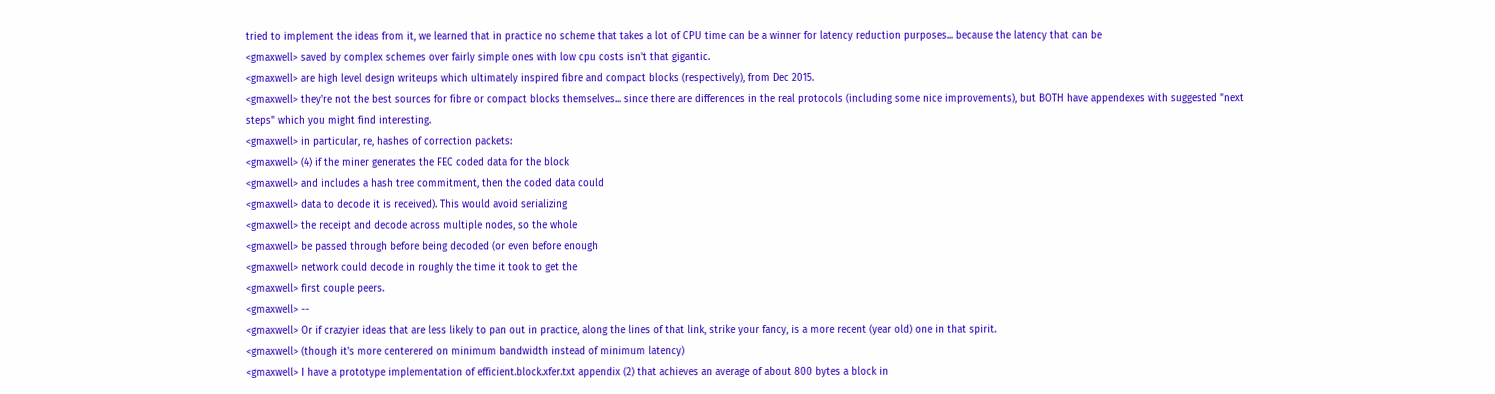tried to implement the ideas from it, we learned that in practice no scheme that takes a lot of CPU time can be a winner for latency reduction purposes... because the latency that can be
<gmaxwell> saved by complex schemes over fairly simple ones with low cpu costs isn't that gigantic.
<gmaxwell> are high level design writeups which ultimately inspired fibre and compact blocks (respectively), from Dec 2015.
<gmaxwell> they're not the best sources for fibre or compact blocks themselves... since there are differences in the real protocols (including some nice improvements), but BOTH have appendexes with suggested "next steps" which you might find interesting.
<gmaxwell> in particular, re, hashes of correction packets:
<gmaxwell> (4) if the miner generates the FEC coded data for the block
<gmaxwell> and includes a hash tree commitment, then the coded data could
<gmaxwell> data to decode it is received). This would avoid serializing
<gmaxwell> the receipt and decode across multiple nodes, so the whole
<gmaxwell> be passed through before being decoded (or even before enough
<gmaxwell> network could decode in roughly the time it took to get the
<gmaxwell> first couple peers.
<gmaxwell> --
<gmaxwell> Or if crazyier ideas that are less likely to pan out in practice, along the lines of that link, strike your fancy, is a more recent (year old) one in that spirit.
<gmaxwell> (though it's more centerered on minimum bandwidth instead of minimum latency)
<gmaxwell> I have a prototype implementation of efficient.block.xfer.txt appendix (2) that achieves an average of about 800 bytes a block in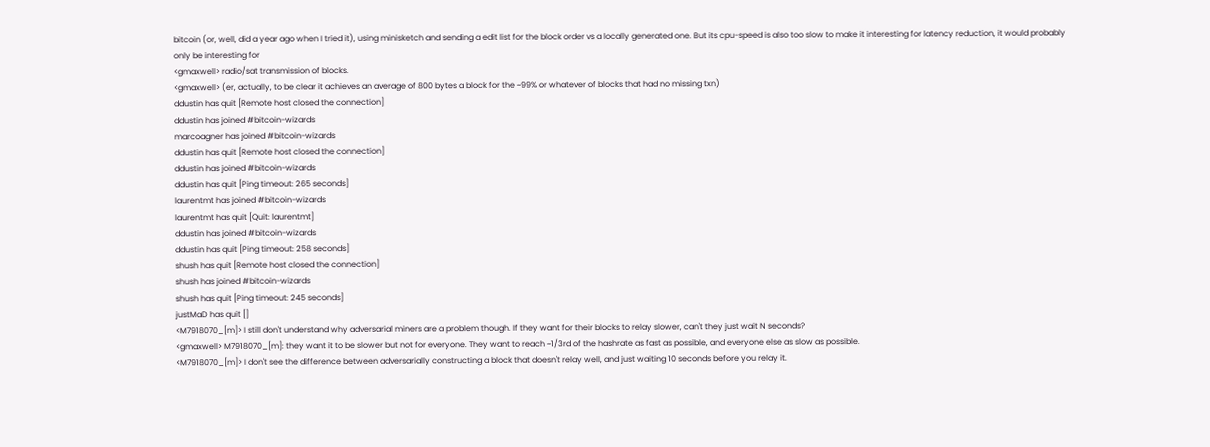bitcoin (or, well, did a year ago when I tried it), using minisketch and sending a edit list for the block order vs a locally generated one. But its cpu-speed is also too slow to make it interesting for latency reduction, it would probably only be interesting for
<gmaxwell> radio/sat transmission of blocks.
<gmaxwell> (er, actually, to be clear it achieves an average of 800 bytes a block for the ~99% or whatever of blocks that had no missing txn)
ddustin has quit [Remote host closed the connection]
ddustin has joined #bitcoin-wizards
marcoagner has joined #bitcoin-wizards
ddustin has quit [Remote host closed the connection]
ddustin has joined #bitcoin-wizards
ddustin has quit [Ping timeout: 265 seconds]
laurentmt has joined #bitcoin-wizards
laurentmt has quit [Quit: laurentmt]
ddustin has joined #bitcoin-wizards
ddustin has quit [Ping timeout: 258 seconds]
shush has quit [Remote host closed the connection]
shush has joined #bitcoin-wizards
shush has quit [Ping timeout: 245 seconds]
justMaD has quit []
<M7918070_[m]> I still don't understand why adversarial miners are a problem though. If they want for their blocks to relay slower, can't they just wait N seconds?
<gmaxwell> M7918070_[m]: they want it to be slower but not for everyone. They want to reach ~1/3rd of the hashrate as fast as possible, and everyone else as slow as possible.
<M7918070_[m]> I don't see the difference between adversarially constructing a block that doesn't relay well, and just waiting 10 seconds before you relay it.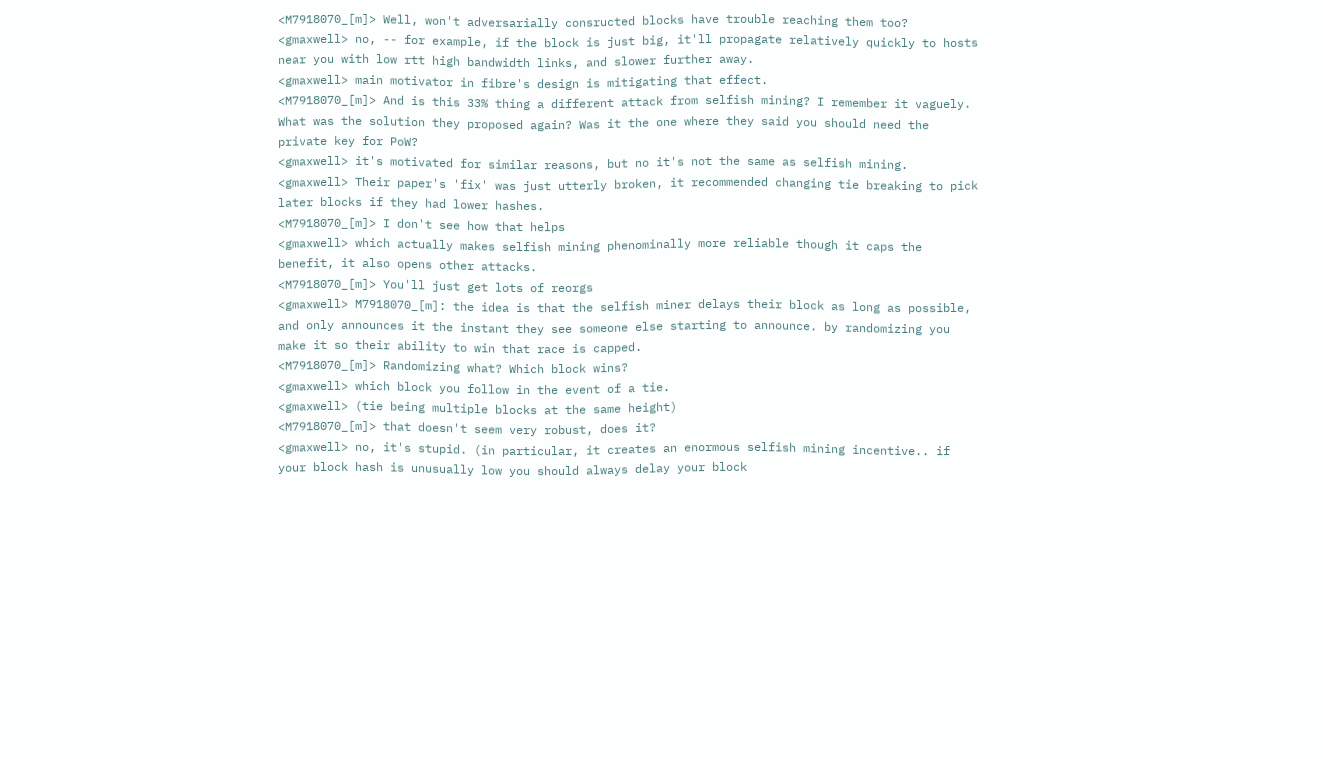<M7918070_[m]> Well, won't adversarially consructed blocks have trouble reaching them too?
<gmaxwell> no, -- for example, if the block is just big, it'll propagate relatively quickly to hosts near you with low rtt high bandwidth links, and slower further away.
<gmaxwell> main motivator in fibre's design is mitigating that effect.
<M7918070_[m]> And is this 33% thing a different attack from selfish mining? I remember it vaguely. What was the solution they proposed again? Was it the one where they said you should need the private key for PoW?
<gmaxwell> it's motivated for similar reasons, but no it's not the same as selfish mining.
<gmaxwell> Their paper's 'fix' was just utterly broken, it recommended changing tie breaking to pick later blocks if they had lower hashes.
<M7918070_[m]> I don't see how that helps
<gmaxwell> which actually makes selfish mining phenominally more reliable though it caps the benefit, it also opens other attacks.
<M7918070_[m]> You'll just get lots of reorgs
<gmaxwell> M7918070_[m]: the idea is that the selfish miner delays their block as long as possible, and only announces it the instant they see someone else starting to announce. by randomizing you make it so their ability to win that race is capped.
<M7918070_[m]> Randomizing what? Which block wins?
<gmaxwell> which block you follow in the event of a tie.
<gmaxwell> (tie being multiple blocks at the same height)
<M7918070_[m]> that doesn't seem very robust, does it?
<gmaxwell> no, it's stupid. (in particular, it creates an enormous selfish mining incentive.. if your block hash is unusually low you should always delay your block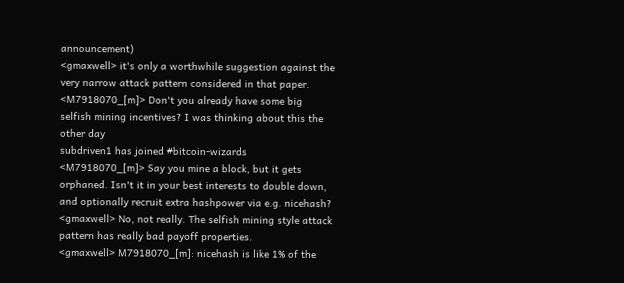announcement)
<gmaxwell> it's only a worthwhile suggestion against the very narrow attack pattern considered in that paper.
<M7918070_[m]> Don't you already have some big selfish mining incentives? I was thinking about this the other day
subdriven1 has joined #bitcoin-wizards
<M7918070_[m]> Say you mine a block, but it gets orphaned. Isn't it in your best interests to double down, and optionally recruit extra hashpower via e.g. nicehash?
<gmaxwell> No, not really. The selfish mining style attack pattern has really bad payoff properties.
<gmaxwell> M7918070_[m]: nicehash is like 1% of the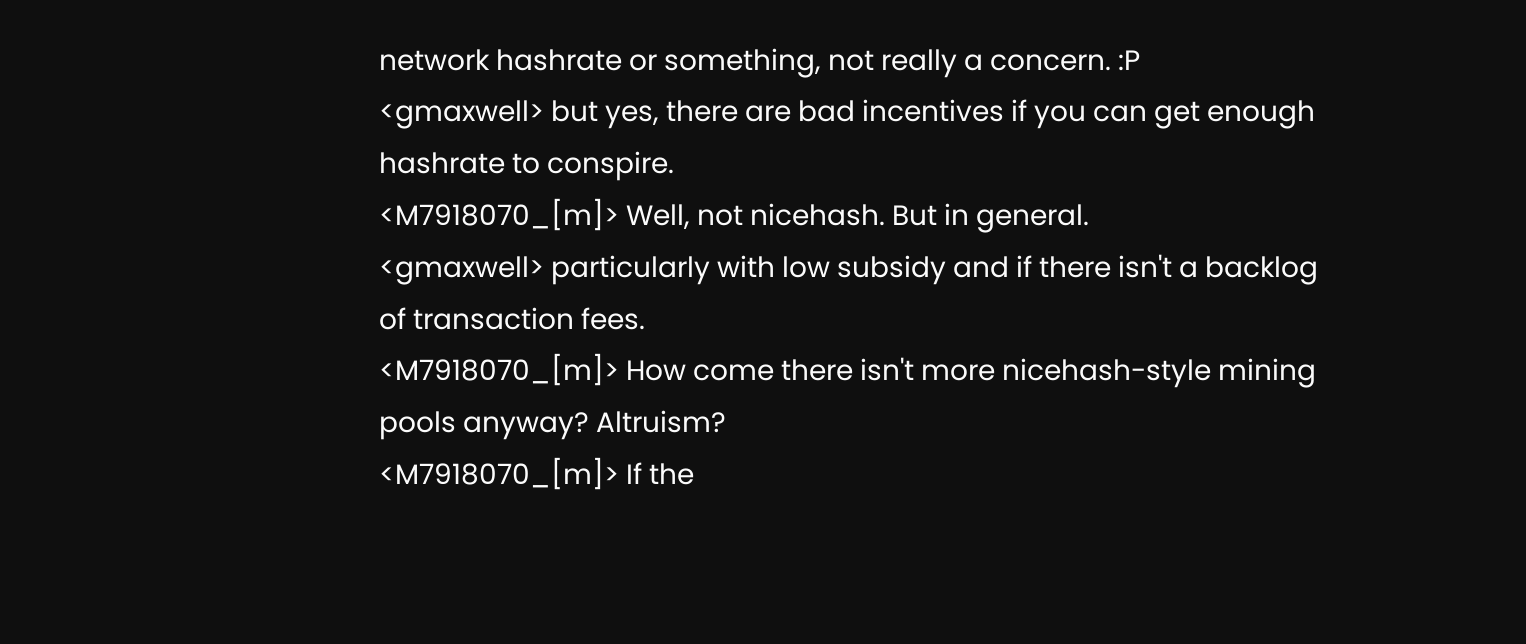network hashrate or something, not really a concern. :P
<gmaxwell> but yes, there are bad incentives if you can get enough hashrate to conspire.
<M7918070_[m]> Well, not nicehash. But in general.
<gmaxwell> particularly with low subsidy and if there isn't a backlog of transaction fees.
<M7918070_[m]> How come there isn't more nicehash-style mining pools anyway? Altruism?
<M7918070_[m]> If the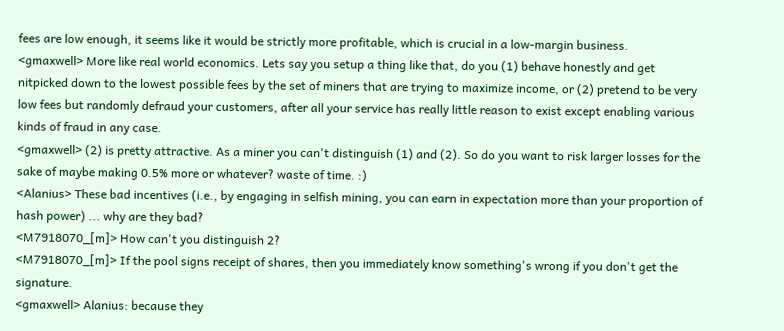fees are low enough, it seems like it would be strictly more profitable, which is crucial in a low-margin business.
<gmaxwell> More like real world economics. Lets say you setup a thing like that, do you (1) behave honestly and get nitpicked down to the lowest possible fees by the set of miners that are trying to maximize income, or (2) pretend to be very low fees but randomly defraud your customers, after all your service has really little reason to exist except enabling various kinds of fraud in any case.
<gmaxwell> (2) is pretty attractive. As a miner you can't distinguish (1) and (2). So do you want to risk larger losses for the sake of maybe making 0.5% more or whatever? waste of time. :)
<Alanius> These bad incentives (i.e., by engaging in selfish mining, you can earn in expectation more than your proportion of hash power) ... why are they bad?
<M7918070_[m]> How can't you distinguish 2?
<M7918070_[m]> If the pool signs receipt of shares, then you immediately know something's wrong if you don't get the signature.
<gmaxwell> Alanius: because they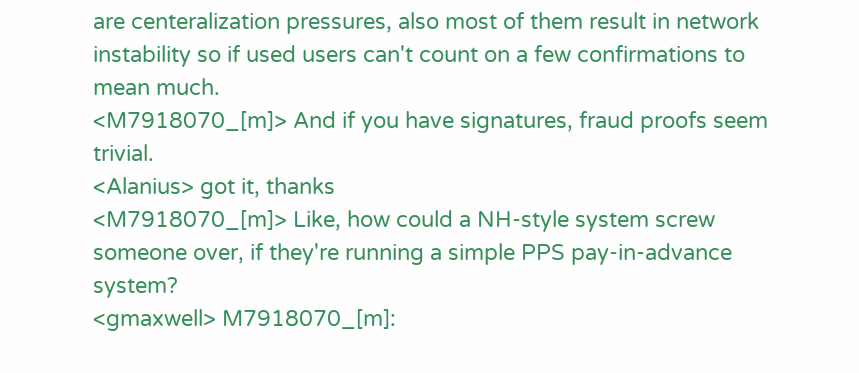are centeralization pressures, also most of them result in network instability so if used users can't count on a few confirmations to mean much.
<M7918070_[m]> And if you have signatures, fraud proofs seem trivial.
<Alanius> got it, thanks
<M7918070_[m]> Like, how could a NH-style system screw someone over, if they're running a simple PPS pay-in-advance system?
<gmaxwell> M7918070_[m]: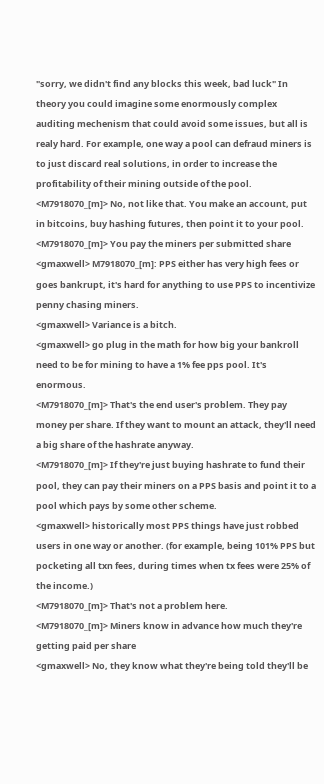"sorry, we didn't find any blocks this week, bad luck" In theory you could imagine some enormously complex auditing mechenism that could avoid some issues, but all is realy hard. For example, one way a pool can defraud miners is to just discard real solutions, in order to increase the profitability of their mining outside of the pool.
<M7918070_[m]> No, not like that. You make an account, put in bitcoins, buy hashing futures, then point it to your pool.
<M7918070_[m]> You pay the miners per submitted share
<gmaxwell> M7918070_[m]: PPS either has very high fees or goes bankrupt, it's hard for anything to use PPS to incentivize penny chasing miners.
<gmaxwell> Variance is a bitch.
<gmaxwell> go plug in the math for how big your bankroll need to be for mining to have a 1% fee pps pool. It's enormous.
<M7918070_[m]> That's the end user's problem. They pay money per share. If they want to mount an attack, they'll need a big share of the hashrate anyway.
<M7918070_[m]> If they're just buying hashrate to fund their pool, they can pay their miners on a PPS basis and point it to a pool which pays by some other scheme.
<gmaxwell> historically most PPS things have just robbed users in one way or another. (for example, being 101% PPS but pocketing all txn fees, during times when tx fees were 25% of the income.)
<M7918070_[m]> That's not a problem here.
<M7918070_[m]> Miners know in advance how much they're getting paid per share
<gmaxwell> No, they know what they're being told they'll be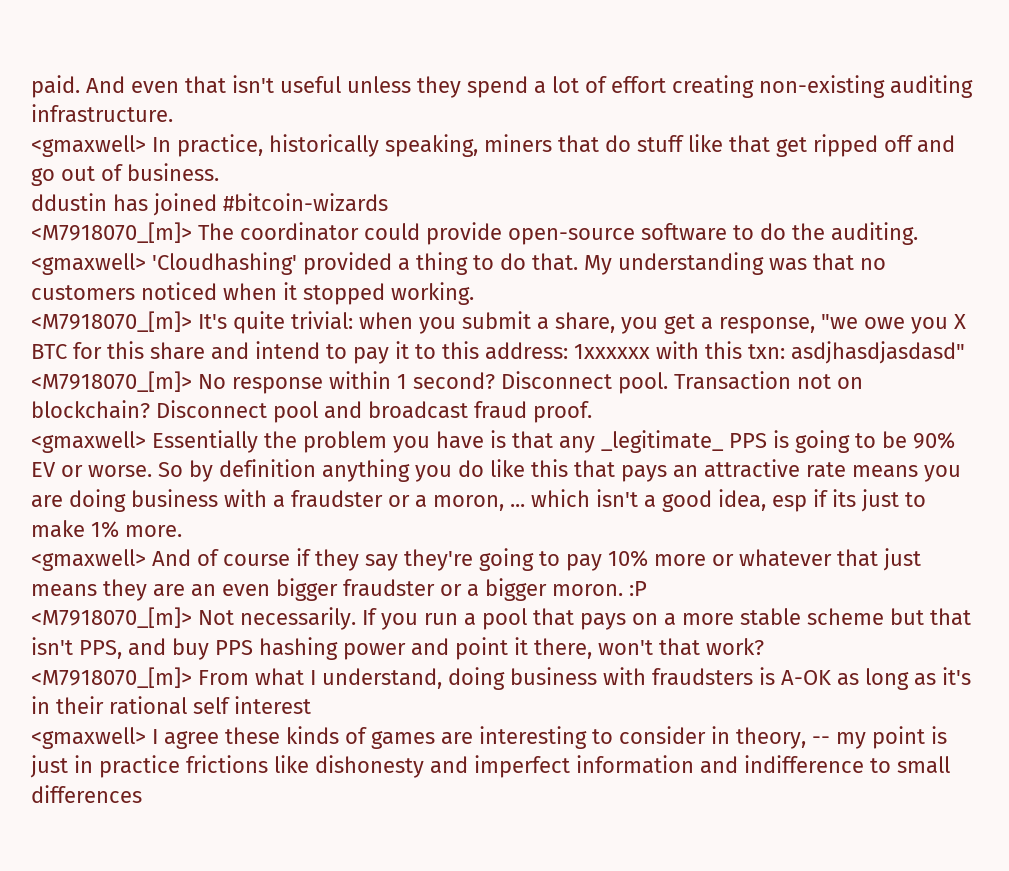paid. And even that isn't useful unless they spend a lot of effort creating non-existing auditing infrastructure.
<gmaxwell> In practice, historically speaking, miners that do stuff like that get ripped off and go out of business.
ddustin has joined #bitcoin-wizards
<M7918070_[m]> The coordinator could provide open-source software to do the auditing.
<gmaxwell> 'Cloudhashing' provided a thing to do that. My understanding was that no customers noticed when it stopped working.
<M7918070_[m]> It's quite trivial: when you submit a share, you get a response, "we owe you X BTC for this share and intend to pay it to this address: 1xxxxxx with this txn: asdjhasdjasdasd"
<M7918070_[m]> No response within 1 second? Disconnect pool. Transaction not on blockchain? Disconnect pool and broadcast fraud proof.
<gmaxwell> Essentially the problem you have is that any _legitimate_ PPS is going to be 90% EV or worse. So by definition anything you do like this that pays an attractive rate means you are doing business with a fraudster or a moron, ... which isn't a good idea, esp if its just to make 1% more.
<gmaxwell> And of course if they say they're going to pay 10% more or whatever that just means they are an even bigger fraudster or a bigger moron. :P
<M7918070_[m]> Not necessarily. If you run a pool that pays on a more stable scheme but that isn't PPS, and buy PPS hashing power and point it there, won't that work?
<M7918070_[m]> From what I understand, doing business with fraudsters is A-OK as long as it's in their rational self interest
<gmaxwell> I agree these kinds of games are interesting to consider in theory, -- my point is just in practice frictions like dishonesty and imperfect information and indifference to small differences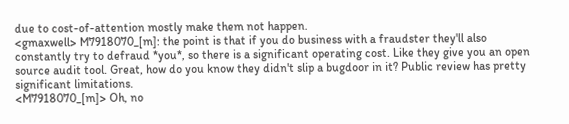due to cost-of-attention mostly make them not happen.
<gmaxwell> M7918070_[m]: the point is that if you do business with a fraudster they'll also constantly try to defraud *you*, so there is a significant operating cost. Like they give you an open source audit tool. Great, how do you know they didn't slip a bugdoor in it? Public review has pretty significant limitations.
<M7918070_[m]> Oh, no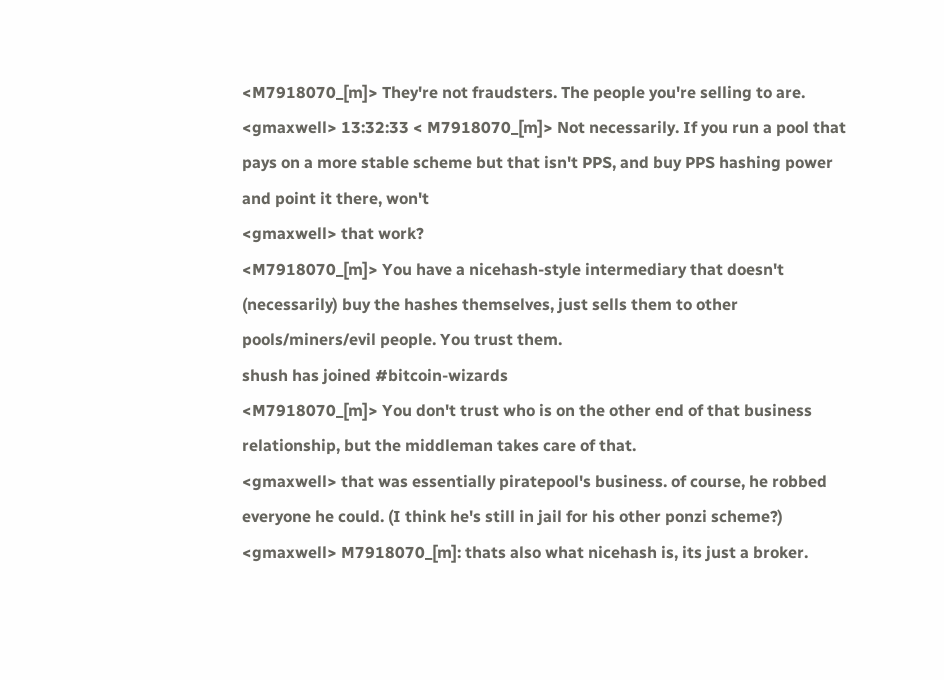<M7918070_[m]> They're not fraudsters. The people you're selling to are.
<gmaxwell> 13:32:33 < M7918070_[m]> Not necessarily. If you run a pool that pays on a more stable scheme but that isn't PPS, and buy PPS hashing power and point it there, won't
<gmaxwell> that work?
<M7918070_[m]> You have a nicehash-style intermediary that doesn't (necessarily) buy the hashes themselves, just sells them to other pools/miners/evil people. You trust them.
shush has joined #bitcoin-wizards
<M7918070_[m]> You don't trust who is on the other end of that business relationship, but the middleman takes care of that.
<gmaxwell> that was essentially piratepool's business. of course, he robbed everyone he could. (I think he's still in jail for his other ponzi scheme?)
<gmaxwell> M7918070_[m]: thats also what nicehash is, its just a broker.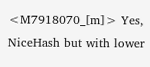<M7918070_[m]> Yes, NiceHash but with lower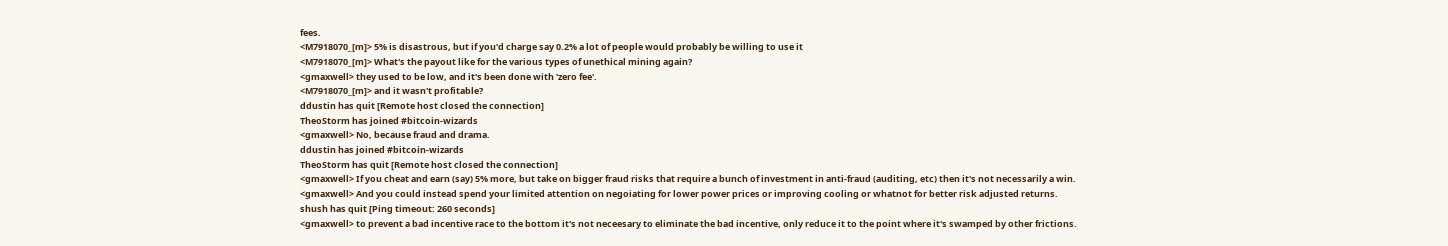fees.
<M7918070_[m]> 5% is disastrous, but if you'd charge say 0.2% a lot of people would probably be willing to use it
<M7918070_[m]> What's the payout like for the various types of unethical mining again?
<gmaxwell> they used to be low, and it's been done with 'zero fee'.
<M7918070_[m]> and it wasn't profitable?
ddustin has quit [Remote host closed the connection]
TheoStorm has joined #bitcoin-wizards
<gmaxwell> No, because fraud and drama.
ddustin has joined #bitcoin-wizards
TheoStorm has quit [Remote host closed the connection]
<gmaxwell> If you cheat and earn (say) 5% more, but take on bigger fraud risks that require a bunch of investment in anti-fraud (auditing, etc) then it's not necessarily a win.
<gmaxwell> And you could instead spend your limited attention on negoiating for lower power prices or improving cooling or whatnot for better risk adjusted returns.
shush has quit [Ping timeout: 260 seconds]
<gmaxwell> to prevent a bad incentive race to the bottom it's not neceesary to eliminate the bad incentive, only reduce it to the point where it's swamped by other frictions.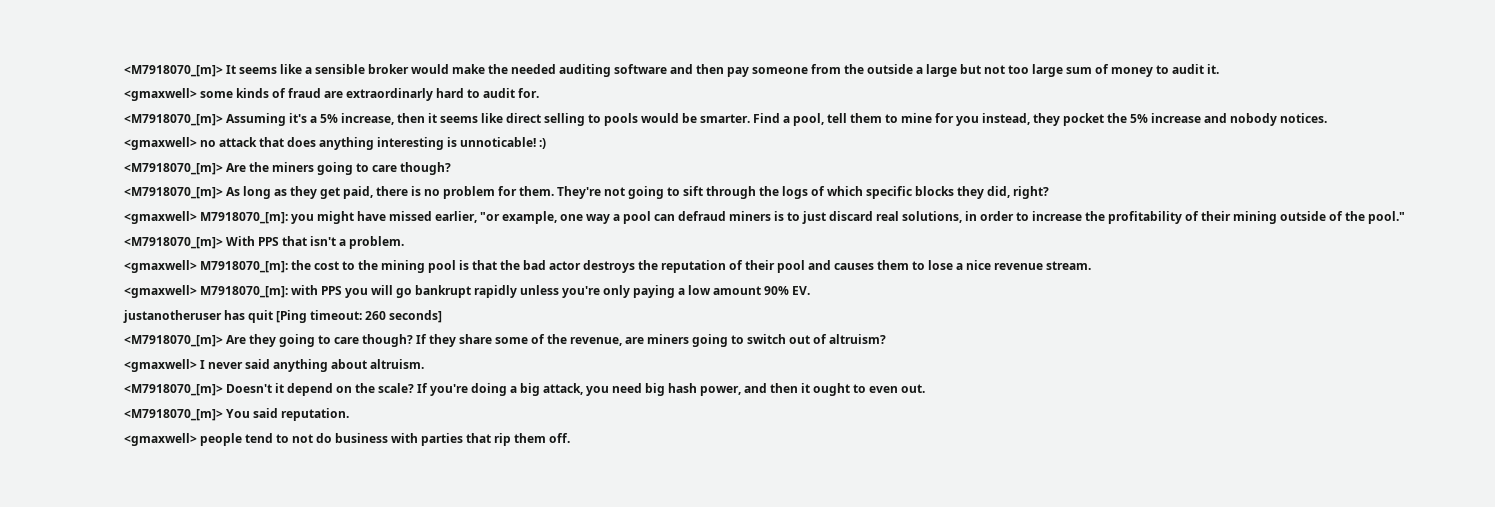<M7918070_[m]> It seems like a sensible broker would make the needed auditing software and then pay someone from the outside a large but not too large sum of money to audit it.
<gmaxwell> some kinds of fraud are extraordinarly hard to audit for.
<M7918070_[m]> Assuming it's a 5% increase, then it seems like direct selling to pools would be smarter. Find a pool, tell them to mine for you instead, they pocket the 5% increase and nobody notices.
<gmaxwell> no attack that does anything interesting is unnoticable! :)
<M7918070_[m]> Are the miners going to care though?
<M7918070_[m]> As long as they get paid, there is no problem for them. They're not going to sift through the logs of which specific blocks they did, right?
<gmaxwell> M7918070_[m]: you might have missed earlier, "or example, one way a pool can defraud miners is to just discard real solutions, in order to increase the profitability of their mining outside of the pool."
<M7918070_[m]> With PPS that isn't a problem.
<gmaxwell> M7918070_[m]: the cost to the mining pool is that the bad actor destroys the reputation of their pool and causes them to lose a nice revenue stream.
<gmaxwell> M7918070_[m]: with PPS you will go bankrupt rapidly unless you're only paying a low amount 90% EV.
justanotheruser has quit [Ping timeout: 260 seconds]
<M7918070_[m]> Are they going to care though? If they share some of the revenue, are miners going to switch out of altruism?
<gmaxwell> I never said anything about altruism.
<M7918070_[m]> Doesn't it depend on the scale? If you're doing a big attack, you need big hash power, and then it ought to even out.
<M7918070_[m]> You said reputation.
<gmaxwell> people tend to not do business with parties that rip them off.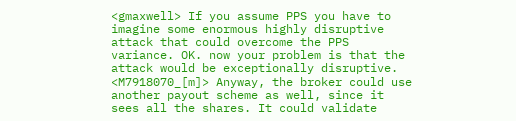<gmaxwell> If you assume PPS you have to imagine some enormous highly disruptive attack that could overcome the PPS variance. OK. now your problem is that the attack would be exceptionally disruptive.
<M7918070_[m]> Anyway, the broker could use another payout scheme as well, since it sees all the shares. It could validate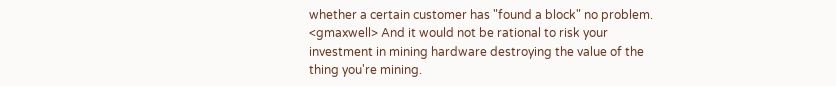whether a certain customer has "found a block" no problem.
<gmaxwell> And it would not be rational to risk your investment in mining hardware destroying the value of the thing you're mining.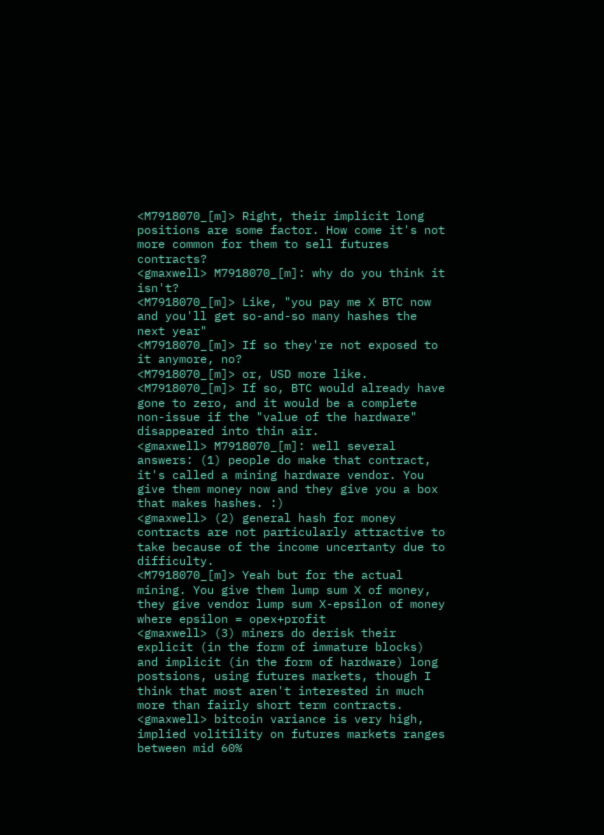<M7918070_[m]> Right, their implicit long positions are some factor. How come it's not more common for them to sell futures contracts?
<gmaxwell> M7918070_[m]: why do you think it isn't?
<M7918070_[m]> Like, "you pay me X BTC now and you'll get so-and-so many hashes the next year"
<M7918070_[m]> If so they're not exposed to it anymore, no?
<M7918070_[m]> or, USD more like.
<M7918070_[m]> If so, BTC would already have gone to zero, and it would be a complete non-issue if the "value of the hardware" disappeared into thin air.
<gmaxwell> M7918070_[m]: well several answers: (1) people do make that contract, it's called a mining hardware vendor. You give them money now and they give you a box that makes hashes. :)
<gmaxwell> (2) general hash for money contracts are not particularly attractive to take because of the income uncertanty due to difficulty.
<M7918070_[m]> Yeah but for the actual mining. You give them lump sum X of money, they give vendor lump sum X-epsilon of money where epsilon = opex+profit
<gmaxwell> (3) miners do derisk their explicit (in the form of immature blocks) and implicit (in the form of hardware) long postsions, using futures markets, though I think that most aren't interested in much more than fairly short term contracts.
<gmaxwell> bitcoin variance is very high, implied volitility on futures markets ranges between mid 60%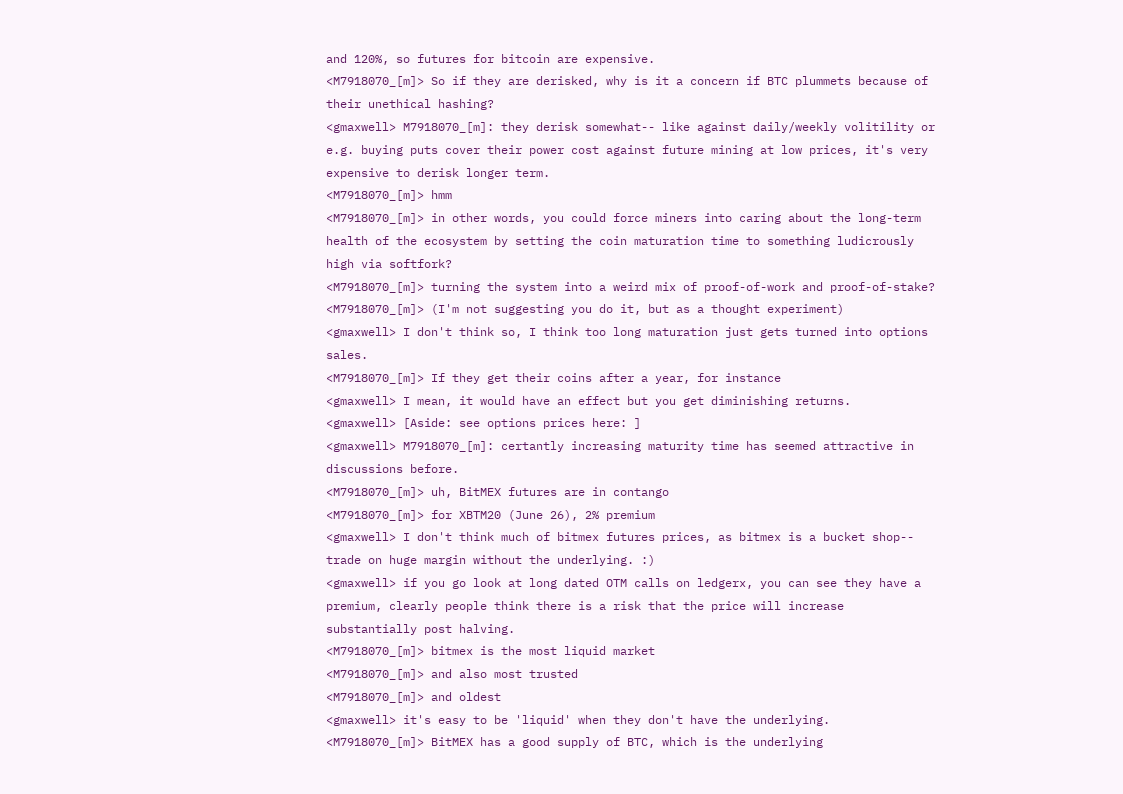and 120%, so futures for bitcoin are expensive.
<M7918070_[m]> So if they are derisked, why is it a concern if BTC plummets because of their unethical hashing?
<gmaxwell> M7918070_[m]: they derisk somewhat-- like against daily/weekly volitility or e.g. buying puts cover their power cost against future mining at low prices, it's very expensive to derisk longer term.
<M7918070_[m]> hmm
<M7918070_[m]> in other words, you could force miners into caring about the long-term health of the ecosystem by setting the coin maturation time to something ludicrously high via softfork?
<M7918070_[m]> turning the system into a weird mix of proof-of-work and proof-of-stake?
<M7918070_[m]> (I'm not suggesting you do it, but as a thought experiment)
<gmaxwell> I don't think so, I think too long maturation just gets turned into options sales.
<M7918070_[m]> If they get their coins after a year, for instance
<gmaxwell> I mean, it would have an effect but you get diminishing returns.
<gmaxwell> [Aside: see options prices here: ]
<gmaxwell> M7918070_[m]: certantly increasing maturity time has seemed attractive in discussions before.
<M7918070_[m]> uh, BitMEX futures are in contango
<M7918070_[m]> for XBTM20 (June 26), 2% premium
<gmaxwell> I don't think much of bitmex futures prices, as bitmex is a bucket shop-- trade on huge margin without the underlying. :)
<gmaxwell> if you go look at long dated OTM calls on ledgerx, you can see they have a premium, clearly people think there is a risk that the price will increase substantially post halving.
<M7918070_[m]> bitmex is the most liquid market
<M7918070_[m]> and also most trusted
<M7918070_[m]> and oldest
<gmaxwell> it's easy to be 'liquid' when they don't have the underlying.
<M7918070_[m]> BitMEX has a good supply of BTC, which is the underlying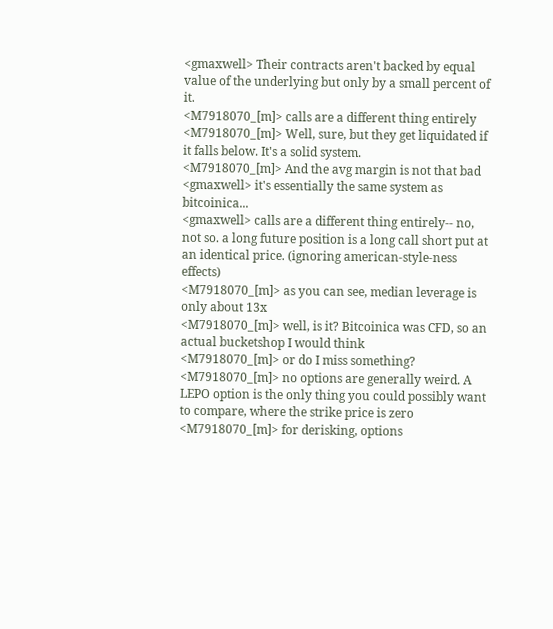<gmaxwell> Their contracts aren't backed by equal value of the underlying but only by a small percent of it.
<M7918070_[m]> calls are a different thing entirely
<M7918070_[m]> Well, sure, but they get liquidated if it falls below. It's a solid system.
<M7918070_[m]> And the avg margin is not that bad
<gmaxwell> it's essentially the same system as bitcoinica...
<gmaxwell> calls are a different thing entirely-- no, not so. a long future position is a long call short put at an identical price. (ignoring american-style-ness effects)
<M7918070_[m]> as you can see, median leverage is only about 13x
<M7918070_[m]> well, is it? Bitcoinica was CFD, so an actual bucketshop I would think
<M7918070_[m]> or do I miss something?
<M7918070_[m]> no options are generally weird. A LEPO option is the only thing you could possibly want to compare, where the strike price is zero
<M7918070_[m]> for derisking, options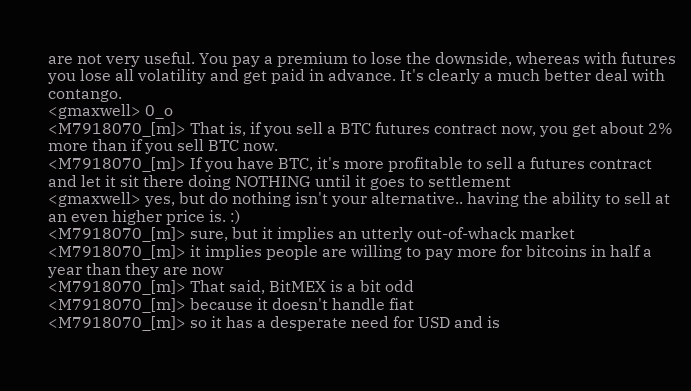are not very useful. You pay a premium to lose the downside, whereas with futures you lose all volatility and get paid in advance. It's clearly a much better deal with contango.
<gmaxwell> 0_o
<M7918070_[m]> That is, if you sell a BTC futures contract now, you get about 2% more than if you sell BTC now.
<M7918070_[m]> If you have BTC, it's more profitable to sell a futures contract and let it sit there doing NOTHING until it goes to settlement
<gmaxwell> yes, but do nothing isn't your alternative.. having the ability to sell at an even higher price is. :)
<M7918070_[m]> sure, but it implies an utterly out-of-whack market
<M7918070_[m]> it implies people are willing to pay more for bitcoins in half a year than they are now
<M7918070_[m]> That said, BitMEX is a bit odd
<M7918070_[m]> because it doesn't handle fiat
<M7918070_[m]> so it has a desperate need for USD and is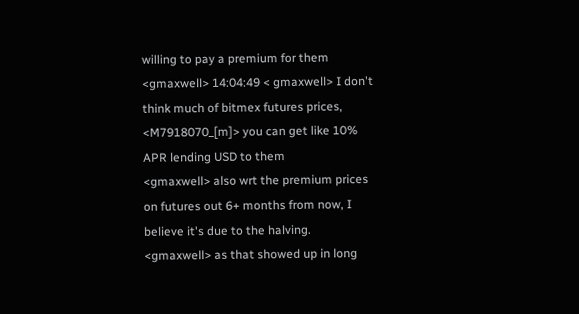willing to pay a premium for them
<gmaxwell> 14:04:49 < gmaxwell> I don't think much of bitmex futures prices,
<M7918070_[m]> you can get like 10% APR lending USD to them
<gmaxwell> also wrt the premium prices on futures out 6+ months from now, I believe it's due to the halving.
<gmaxwell> as that showed up in long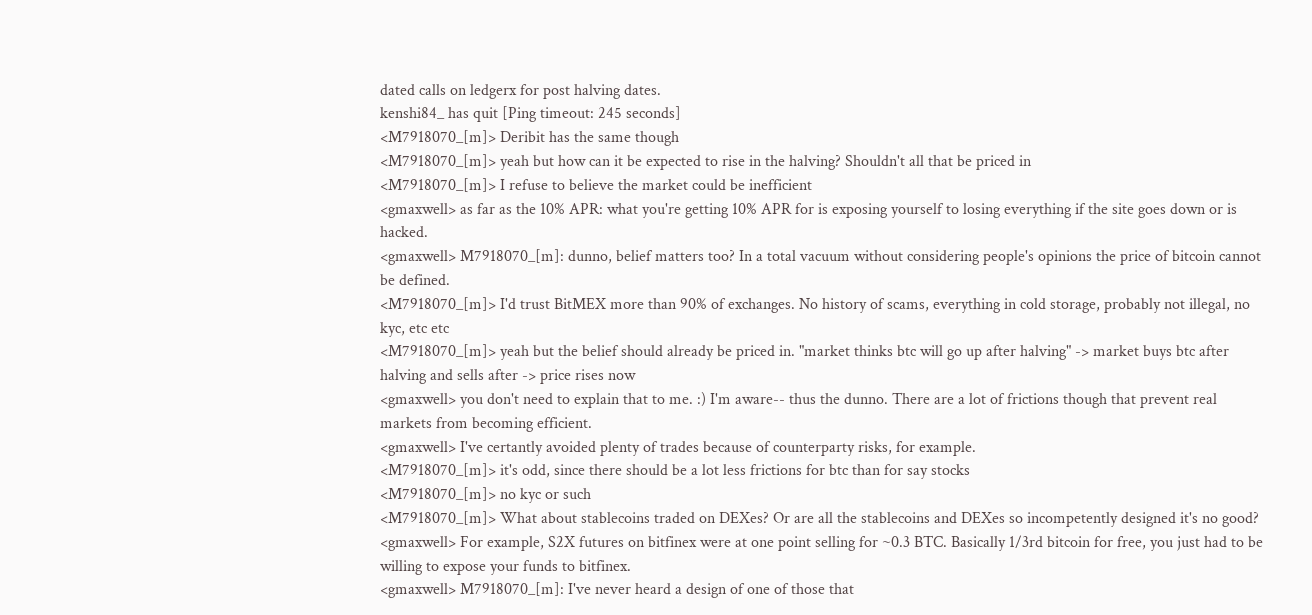dated calls on ledgerx for post halving dates.
kenshi84_ has quit [Ping timeout: 245 seconds]
<M7918070_[m]> Deribit has the same though
<M7918070_[m]> yeah but how can it be expected to rise in the halving? Shouldn't all that be priced in
<M7918070_[m]> I refuse to believe the market could be inefficient
<gmaxwell> as far as the 10% APR: what you're getting 10% APR for is exposing yourself to losing everything if the site goes down or is hacked.
<gmaxwell> M7918070_[m]: dunno, belief matters too? In a total vacuum without considering people's opinions the price of bitcoin cannot be defined.
<M7918070_[m]> I'd trust BitMEX more than 90% of exchanges. No history of scams, everything in cold storage, probably not illegal, no kyc, etc etc
<M7918070_[m]> yeah but the belief should already be priced in. "market thinks btc will go up after halving" -> market buys btc after halving and sells after -> price rises now
<gmaxwell> you don't need to explain that to me. :) I'm aware-- thus the dunno. There are a lot of frictions though that prevent real markets from becoming efficient.
<gmaxwell> I've certantly avoided plenty of trades because of counterparty risks, for example.
<M7918070_[m]> it's odd, since there should be a lot less frictions for btc than for say stocks
<M7918070_[m]> no kyc or such
<M7918070_[m]> What about stablecoins traded on DEXes? Or are all the stablecoins and DEXes so incompetently designed it's no good?
<gmaxwell> For example, S2X futures on bitfinex were at one point selling for ~0.3 BTC. Basically 1/3rd bitcoin for free, you just had to be willing to expose your funds to bitfinex.
<gmaxwell> M7918070_[m]: I've never heard a design of one of those that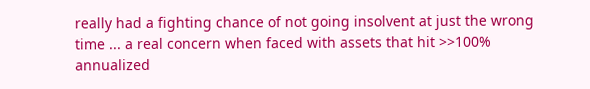really had a fighting chance of not going insolvent at just the wrong time ... a real concern when faced with assets that hit >>100% annualized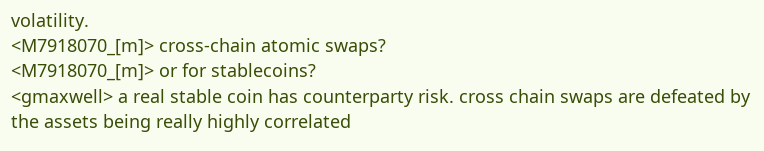volatility.
<M7918070_[m]> cross-chain atomic swaps?
<M7918070_[m]> or for stablecoins?
<gmaxwell> a real stable coin has counterparty risk. cross chain swaps are defeated by the assets being really highly correlated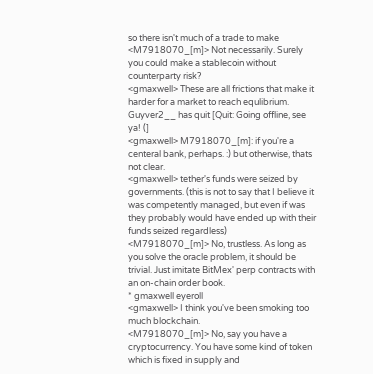so there isn't much of a trade to make
<M7918070_[m]> Not necessarily. Surely you could make a stablecoin without counterparty risk?
<gmaxwell> These are all frictions that make it harder for a market to reach equlibrium.
Guyver2__ has quit [Quit: Going offline, see ya! (]
<gmaxwell> M7918070_[m]: if you're a centeral bank, perhaps. :) but otherwise, thats not clear.
<gmaxwell> tether's funds were seized by governments. (this is not to say that I believe it was competently managed, but even if was they probably would have ended up with their funds seized regardless)
<M7918070_[m]> No, trustless. As long as you solve the oracle problem, it should be trivial. Just imitate BitMex' perp contracts with an on-chain order book.
* gmaxwell eyeroll
<gmaxwell> I think you've been smoking too much blockchain.
<M7918070_[m]> No, say you have a cryptocurrency. You have some kind of token which is fixed in supply and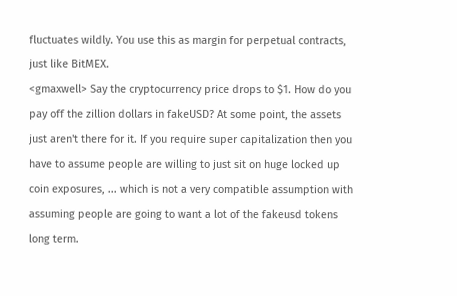fluctuates wildly. You use this as margin for perpetual contracts, just like BitMEX.
<gmaxwell> Say the cryptocurrency price drops to $1. How do you pay off the zillion dollars in fakeUSD? At some point, the assets just aren't there for it. If you require super capitalization then you have to assume people are willing to just sit on huge locked up coin exposures, ... which is not a very compatible assumption with assuming people are going to want a lot of the fakeusd tokens long term.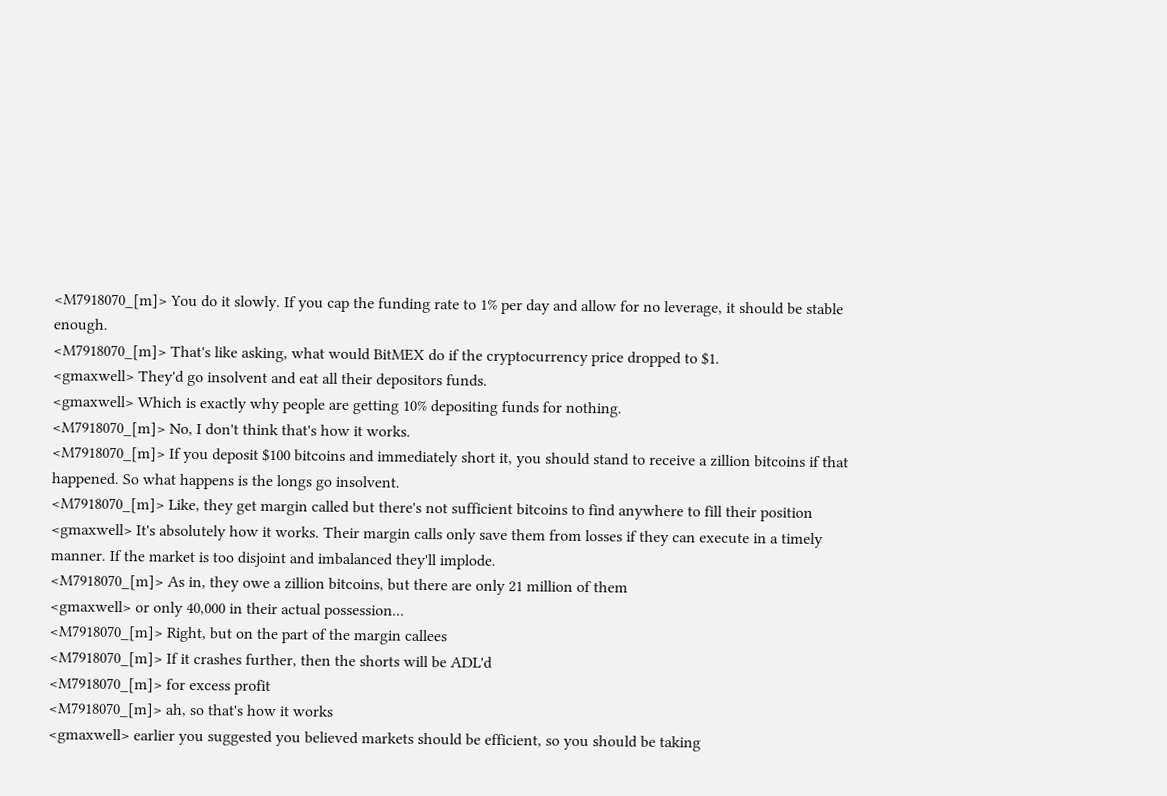<M7918070_[m]> You do it slowly. If you cap the funding rate to 1% per day and allow for no leverage, it should be stable enough.
<M7918070_[m]> That's like asking, what would BitMEX do if the cryptocurrency price dropped to $1.
<gmaxwell> They'd go insolvent and eat all their depositors funds.
<gmaxwell> Which is exactly why people are getting 10% depositing funds for nothing.
<M7918070_[m]> No, I don't think that's how it works.
<M7918070_[m]> If you deposit $100 bitcoins and immediately short it, you should stand to receive a zillion bitcoins if that happened. So what happens is the longs go insolvent.
<M7918070_[m]> Like, they get margin called but there's not sufficient bitcoins to find anywhere to fill their position
<gmaxwell> It's absolutely how it works. Their margin calls only save them from losses if they can execute in a timely manner. If the market is too disjoint and imbalanced they'll implode.
<M7918070_[m]> As in, they owe a zillion bitcoins, but there are only 21 million of them
<gmaxwell> or only 40,000 in their actual possession...
<M7918070_[m]> Right, but on the part of the margin callees
<M7918070_[m]> If it crashes further, then the shorts will be ADL'd
<M7918070_[m]> for excess profit
<M7918070_[m]> ah, so that's how it works
<gmaxwell> earlier you suggested you believed markets should be efficient, so you should be taking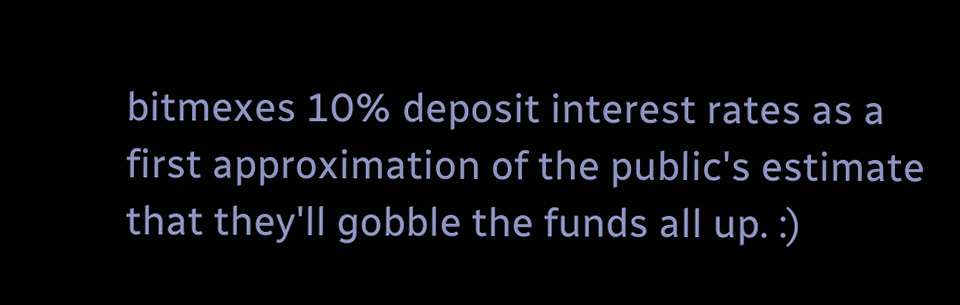bitmexes 10% deposit interest rates as a first approximation of the public's estimate that they'll gobble the funds all up. :)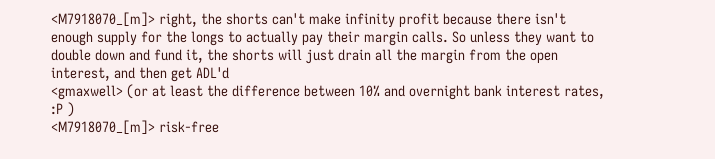<M7918070_[m]> right, the shorts can't make infinity profit because there isn't enough supply for the longs to actually pay their margin calls. So unless they want to double down and fund it, the shorts will just drain all the margin from the open interest, and then get ADL'd
<gmaxwell> (or at least the difference between 10% and overnight bank interest rates, :P )
<M7918070_[m]> risk-free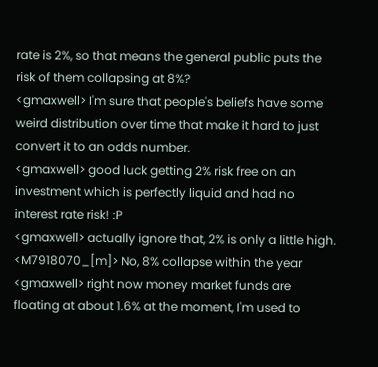rate is 2%, so that means the general public puts the risk of them collapsing at 8%?
<gmaxwell> I'm sure that people's beliefs have some weird distribution over time that make it hard to just convert it to an odds number.
<gmaxwell> good luck getting 2% risk free on an investment which is perfectly liquid and had no interest rate risk! :P
<gmaxwell> actually ignore that, 2% is only a little high.
<M7918070_[m]> No, 8% collapse within the year
<gmaxwell> right now money market funds are floating at about 1.6% at the moment, I'm used to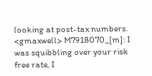looking at post-tax numbers.
<gmaxwell> M7918070_[m]: I was squibbling over your risk free rate, I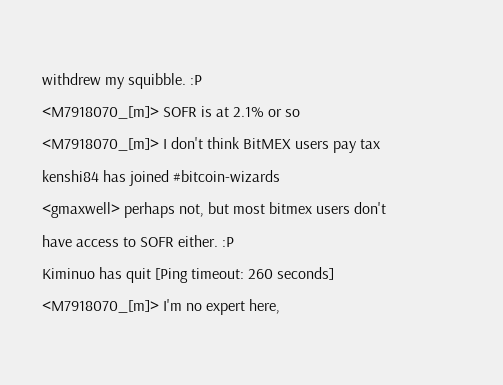withdrew my squibble. :P
<M7918070_[m]> SOFR is at 2.1% or so
<M7918070_[m]> I don't think BitMEX users pay tax
kenshi84 has joined #bitcoin-wizards
<gmaxwell> perhaps not, but most bitmex users don't have access to SOFR either. :P
Kiminuo has quit [Ping timeout: 260 seconds]
<M7918070_[m]> I'm no expert here,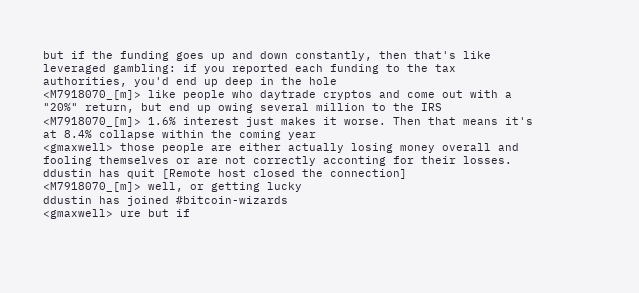but if the funding goes up and down constantly, then that's like leveraged gambling: if you reported each funding to the tax authorities, you'd end up deep in the hole
<M7918070_[m]> like people who daytrade cryptos and come out with a "20%" return, but end up owing several million to the IRS
<M7918070_[m]> 1.6% interest just makes it worse. Then that means it's at 8.4% collapse within the coming year
<gmaxwell> those people are either actually losing money overall and fooling themselves or are not correctly acconting for their losses.
ddustin has quit [Remote host closed the connection]
<M7918070_[m]> well, or getting lucky
ddustin has joined #bitcoin-wizards
<gmaxwell> ure but if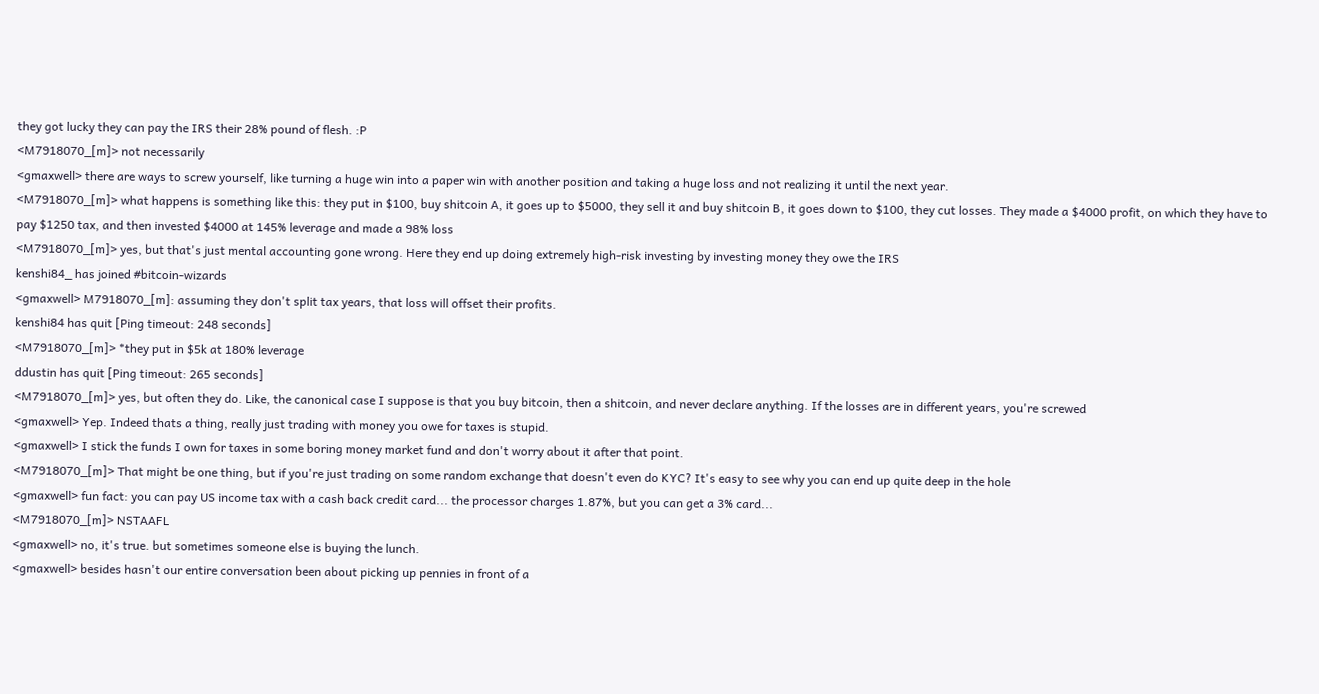they got lucky they can pay the IRS their 28% pound of flesh. :P
<M7918070_[m]> not necessarily
<gmaxwell> there are ways to screw yourself, like turning a huge win into a paper win with another position and taking a huge loss and not realizing it until the next year.
<M7918070_[m]> what happens is something like this: they put in $100, buy shitcoin A, it goes up to $5000, they sell it and buy shitcoin B, it goes down to $100, they cut losses. They made a $4000 profit, on which they have to pay $1250 tax, and then invested $4000 at 145% leverage and made a 98% loss
<M7918070_[m]> yes, but that's just mental accounting gone wrong. Here they end up doing extremely high-risk investing by investing money they owe the IRS
kenshi84_ has joined #bitcoin-wizards
<gmaxwell> M7918070_[m]: assuming they don't split tax years, that loss will offset their profits.
kenshi84 has quit [Ping timeout: 248 seconds]
<M7918070_[m]> *they put in $5k at 180% leverage
ddustin has quit [Ping timeout: 265 seconds]
<M7918070_[m]> yes, but often they do. Like, the canonical case I suppose is that you buy bitcoin, then a shitcoin, and never declare anything. If the losses are in different years, you're screwed
<gmaxwell> Yep. Indeed thats a thing, really just trading with money you owe for taxes is stupid.
<gmaxwell> I stick the funds I own for taxes in some boring money market fund and don't worry about it after that point.
<M7918070_[m]> That might be one thing, but if you're just trading on some random exchange that doesn't even do KYC? It's easy to see why you can end up quite deep in the hole
<gmaxwell> fun fact: you can pay US income tax with a cash back credit card... the processor charges 1.87%, but you can get a 3% card...
<M7918070_[m]> NSTAAFL
<gmaxwell> no, it's true. but sometimes someone else is buying the lunch.
<gmaxwell> besides hasn't our entire conversation been about picking up pennies in front of a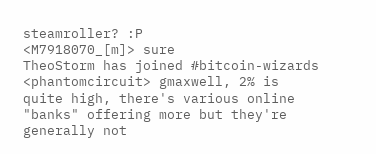steamroller? :P
<M7918070_[m]> sure
TheoStorm has joined #bitcoin-wizards
<phantomcircuit> gmaxwell, 2% is quite high, there's various online "banks" offering more but they're generally not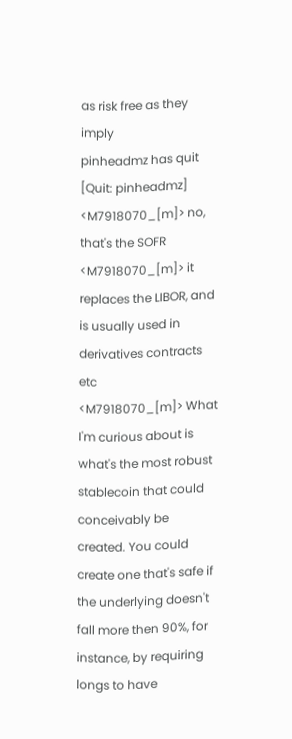as risk free as they imply
pinheadmz has quit [Quit: pinheadmz]
<M7918070_[m]> no, that's the SOFR
<M7918070_[m]> it replaces the LIBOR, and is usually used in derivatives contracts etc
<M7918070_[m]> What I'm curious about is what's the most robust stablecoin that could conceivably be created. You could create one that's safe if the underlying doesn't fall more then 90%, for instance, by requiring longs to have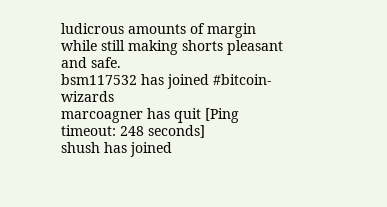ludicrous amounts of margin while still making shorts pleasant and safe.
bsm117532 has joined #bitcoin-wizards
marcoagner has quit [Ping timeout: 248 seconds]
shush has joined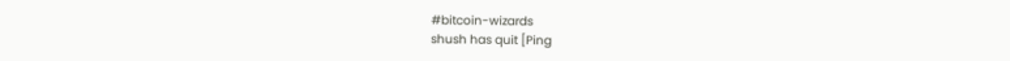#bitcoin-wizards
shush has quit [Ping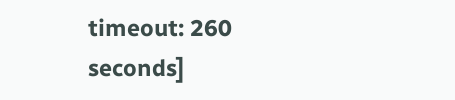timeout: 260 seconds]